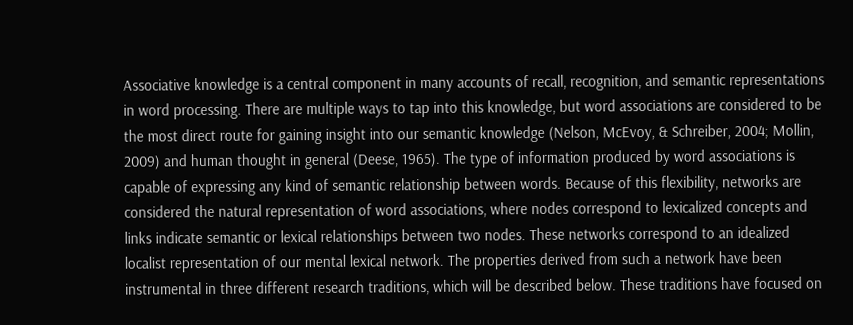Associative knowledge is a central component in many accounts of recall, recognition, and semantic representations in word processing. There are multiple ways to tap into this knowledge, but word associations are considered to be the most direct route for gaining insight into our semantic knowledge (Nelson, McEvoy, & Schreiber, 2004; Mollin, 2009) and human thought in general (Deese, 1965). The type of information produced by word associations is capable of expressing any kind of semantic relationship between words. Because of this flexibility, networks are considered the natural representation of word associations, where nodes correspond to lexicalized concepts and links indicate semantic or lexical relationships between two nodes. These networks correspond to an idealized localist representation of our mental lexical network. The properties derived from such a network have been instrumental in three different research traditions, which will be described below. These traditions have focused on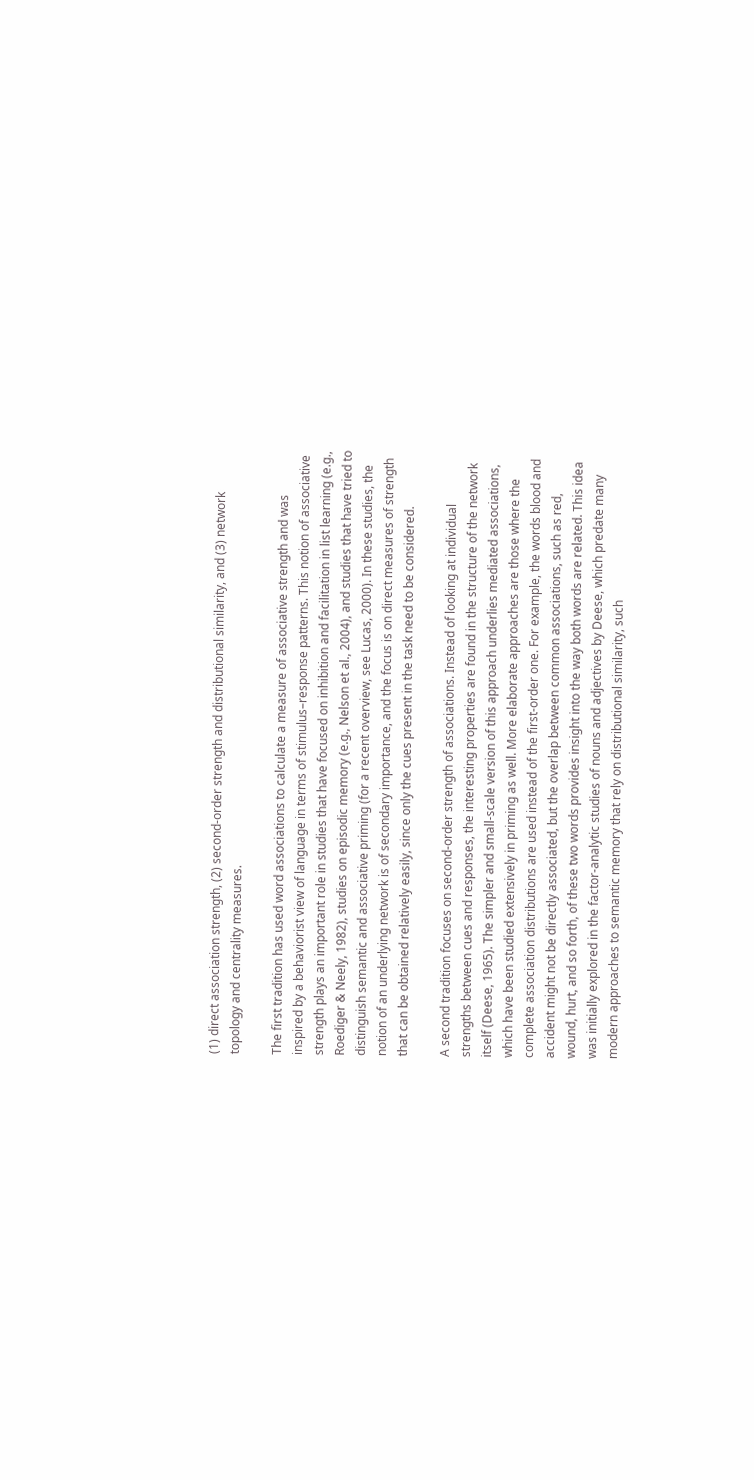(1) direct association strength, (2) second-order strength and distributional similarity, and (3) network topology and centrality measures.

The first tradition has used word associations to calculate a measure of associative strength and was inspired by a behaviorist view of language in terms of stimulus–response patterns. This notion of associative strength plays an important role in studies that have focused on inhibition and facilitation in list learning (e.g., Roediger & Neely, 1982), studies on episodic memory (e.g., Nelson et al., 2004), and studies that have tried to distinguish semantic and associative priming (for a recent overview, see Lucas, 2000). In these studies, the notion of an underlying network is of secondary importance, and the focus is on direct measures of strength that can be obtained relatively easily, since only the cues present in the task need to be considered.

A second tradition focuses on second-order strength of associations. Instead of looking at individual strengths between cues and responses, the interesting properties are found in the structure of the network itself (Deese, 1965). The simpler and small-scale version of this approach underlies mediated associations, which have been studied extensively in priming as well. More elaborate approaches are those where the complete association distributions are used instead of the first-order one. For example, the words blood and accident might not be directly associated, but the overlap between common associations, such as red, wound, hurt, and so forth, of these two words provides insight into the way both words are related. This idea was initially explored in the factor-analytic studies of nouns and adjectives by Deese, which predate many modern approaches to semantic memory that rely on distributional similarity, such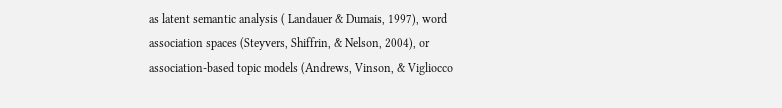as latent semantic analysis ( Landauer & Dumais, 1997), word association spaces (Steyvers, Shiffrin, & Nelson, 2004), or association-based topic models (Andrews, Vinson, & Vigliocco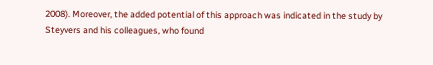2008). Moreover, the added potential of this approach was indicated in the study by Steyvers and his colleagues, who found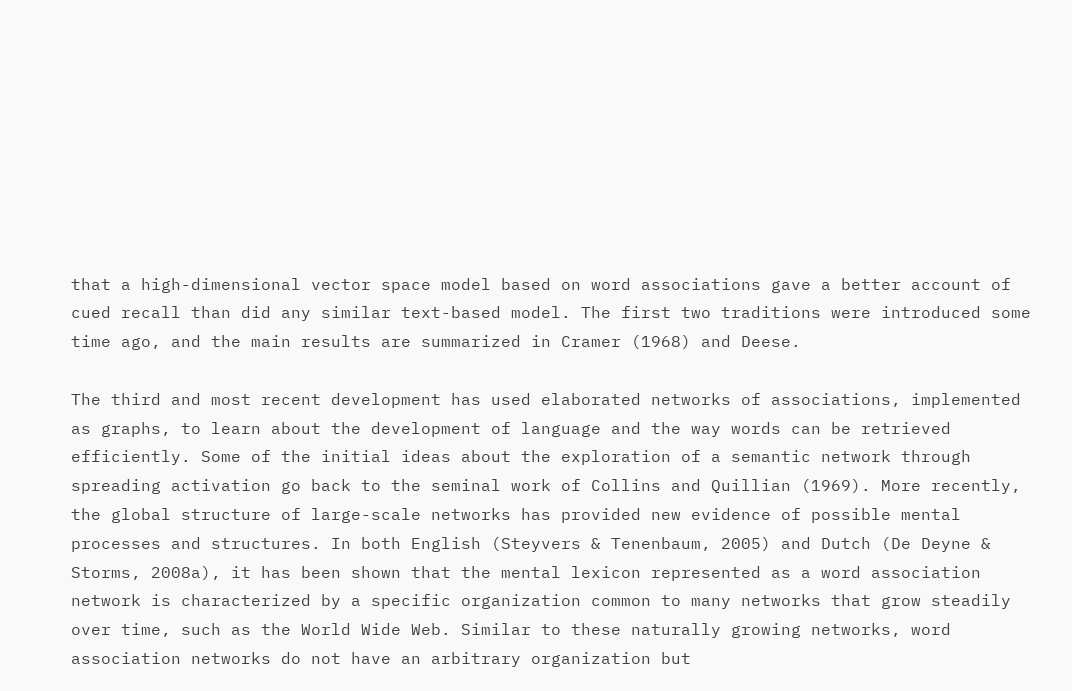that a high-dimensional vector space model based on word associations gave a better account of cued recall than did any similar text-based model. The first two traditions were introduced some time ago, and the main results are summarized in Cramer (1968) and Deese.

The third and most recent development has used elaborated networks of associations, implemented as graphs, to learn about the development of language and the way words can be retrieved efficiently. Some of the initial ideas about the exploration of a semantic network through spreading activation go back to the seminal work of Collins and Quillian (1969). More recently, the global structure of large-scale networks has provided new evidence of possible mental processes and structures. In both English (Steyvers & Tenenbaum, 2005) and Dutch (De Deyne & Storms, 2008a), it has been shown that the mental lexicon represented as a word association network is characterized by a specific organization common to many networks that grow steadily over time, such as the World Wide Web. Similar to these naturally growing networks, word association networks do not have an arbitrary organization but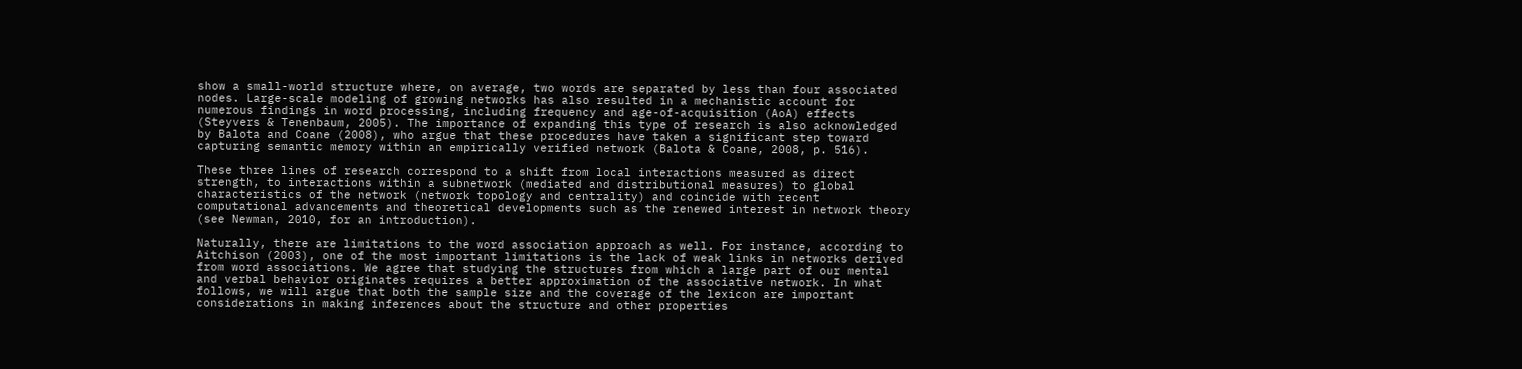show a small-world structure where, on average, two words are separated by less than four associated nodes. Large-scale modeling of growing networks has also resulted in a mechanistic account for numerous findings in word processing, including frequency and age-of-acquisition (AoA) effects (Steyvers & Tenenbaum, 2005). The importance of expanding this type of research is also acknowledged by Balota and Coane (2008), who argue that these procedures have taken a significant step toward capturing semantic memory within an empirically verified network (Balota & Coane, 2008, p. 516).

These three lines of research correspond to a shift from local interactions measured as direct strength, to interactions within a subnetwork (mediated and distributional measures) to global characteristics of the network (network topology and centrality) and coincide with recent computational advancements and theoretical developments such as the renewed interest in network theory (see Newman, 2010, for an introduction).

Naturally, there are limitations to the word association approach as well. For instance, according to Aitchison (2003), one of the most important limitations is the lack of weak links in networks derived from word associations. We agree that studying the structures from which a large part of our mental and verbal behavior originates requires a better approximation of the associative network. In what follows, we will argue that both the sample size and the coverage of the lexicon are important considerations in making inferences about the structure and other properties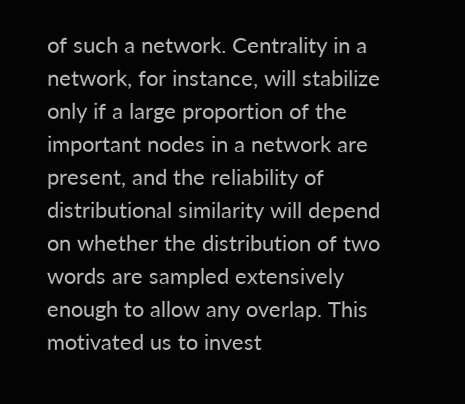of such a network. Centrality in a network, for instance, will stabilize only if a large proportion of the important nodes in a network are present, and the reliability of distributional similarity will depend on whether the distribution of two words are sampled extensively enough to allow any overlap. This motivated us to invest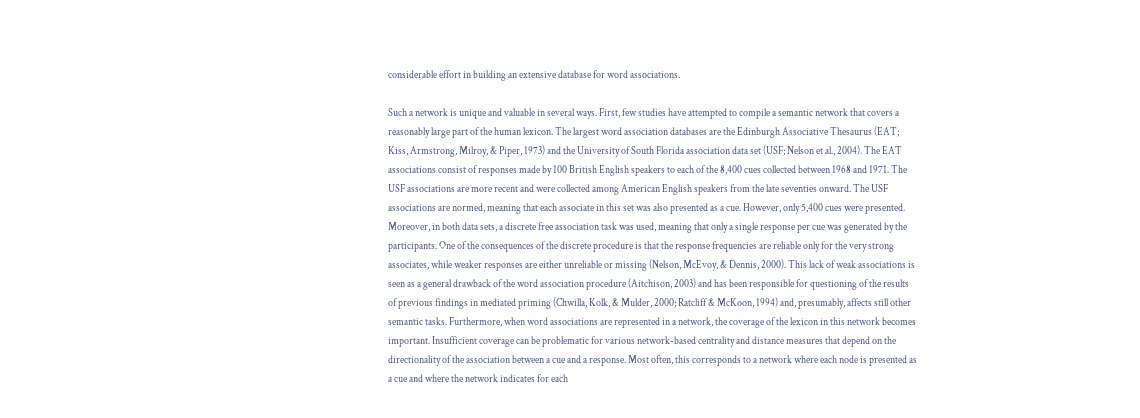considerable effort in building an extensive database for word associations.

Such a network is unique and valuable in several ways. First, few studies have attempted to compile a semantic network that covers a reasonably large part of the human lexicon. The largest word association databases are the Edinburgh Associative Thesaurus (EAT; Kiss, Armstrong, Milroy, & Piper, 1973) and the University of South Florida association data set (USF; Nelson et al., 2004). The EAT associations consist of responses made by 100 British English speakers to each of the 8,400 cues collected between 1968 and 1971. The USF associations are more recent and were collected among American English speakers from the late seventies onward. The USF associations are normed, meaning that each associate in this set was also presented as a cue. However, only 5,400 cues were presented. Moreover, in both data sets, a discrete free association task was used, meaning that only a single response per cue was generated by the participants. One of the consequences of the discrete procedure is that the response frequencies are reliable only for the very strong associates, while weaker responses are either unreliable or missing (Nelson, McEvoy, & Dennis, 2000). This lack of weak associations is seen as a general drawback of the word association procedure (Aitchison, 2003) and has been responsible for questioning of the results of previous findings in mediated priming (Chwilla, Kolk, & Mulder, 2000; Ratcliff & McKoon, 1994) and, presumably, affects still other semantic tasks. Furthermore, when word associations are represented in a network, the coverage of the lexicon in this network becomes important. Insufficient coverage can be problematic for various network-based centrality and distance measures that depend on the directionality of the association between a cue and a response. Most often, this corresponds to a network where each node is presented as a cue and where the network indicates for each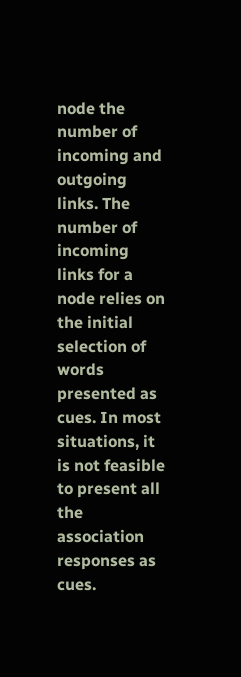node the number of incoming and outgoing links. The number of incoming links for a node relies on the initial selection of words presented as cues. In most situations, it is not feasible to present all the association responses as cues.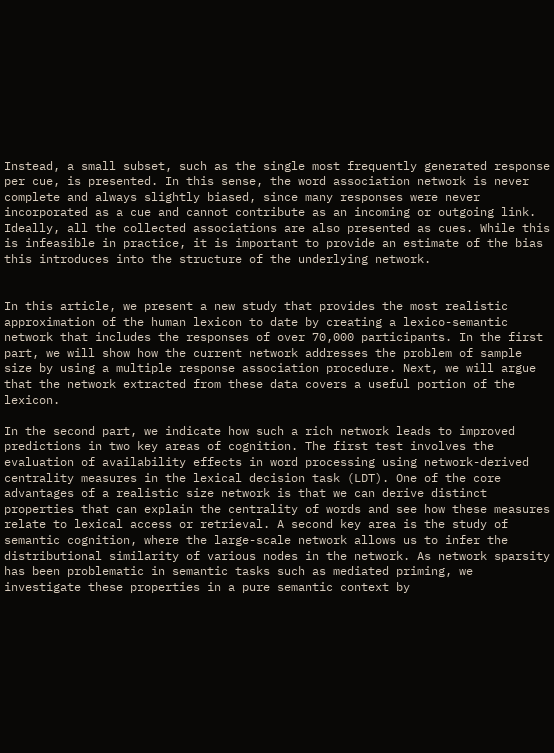Instead, a small subset, such as the single most frequently generated response per cue, is presented. In this sense, the word association network is never complete and always slightly biased, since many responses were never incorporated as a cue and cannot contribute as an incoming or outgoing link. Ideally, all the collected associations are also presented as cues. While this is infeasible in practice, it is important to provide an estimate of the bias this introduces into the structure of the underlying network.


In this article, we present a new study that provides the most realistic approximation of the human lexicon to date by creating a lexico-semantic network that includes the responses of over 70,000 participants. In the first part, we will show how the current network addresses the problem of sample size by using a multiple response association procedure. Next, we will argue that the network extracted from these data covers a useful portion of the lexicon.

In the second part, we indicate how such a rich network leads to improved predictions in two key areas of cognition. The first test involves the evaluation of availability effects in word processing using network-derived centrality measures in the lexical decision task (LDT). One of the core advantages of a realistic size network is that we can derive distinct properties that can explain the centrality of words and see how these measures relate to lexical access or retrieval. A second key area is the study of semantic cognition, where the large-scale network allows us to infer the distributional similarity of various nodes in the network. As network sparsity has been problematic in semantic tasks such as mediated priming, we investigate these properties in a pure semantic context by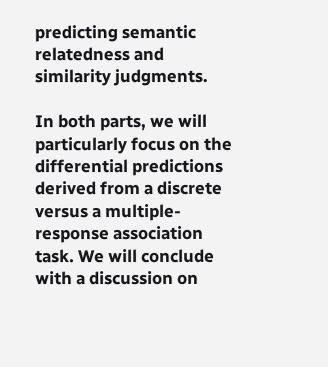predicting semantic relatedness and similarity judgments.

In both parts, we will particularly focus on the differential predictions derived from a discrete versus a multiple-response association task. We will conclude with a discussion on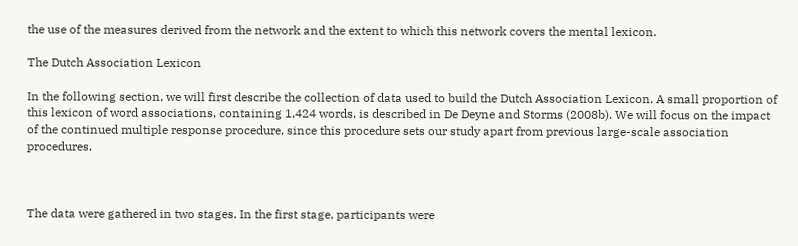the use of the measures derived from the network and the extent to which this network covers the mental lexicon.

The Dutch Association Lexicon

In the following section, we will first describe the collection of data used to build the Dutch Association Lexicon. A small proportion of this lexicon of word associations, containing 1,424 words, is described in De Deyne and Storms (2008b). We will focus on the impact of the continued multiple response procedure, since this procedure sets our study apart from previous large-scale association procedures.



The data were gathered in two stages. In the first stage, participants were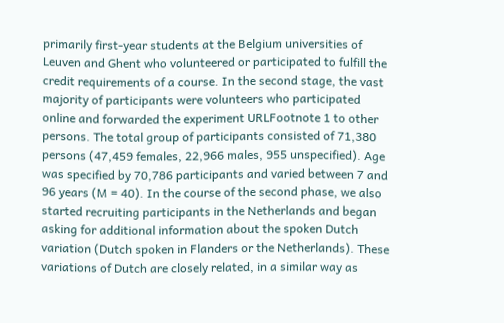primarily first-year students at the Belgium universities of Leuven and Ghent who volunteered or participated to fulfill the credit requirements of a course. In the second stage, the vast majority of participants were volunteers who participated online and forwarded the experiment URLFootnote 1 to other persons. The total group of participants consisted of 71,380 persons (47,459 females, 22,966 males, 955 unspecified). Age was specified by 70,786 participants and varied between 7 and 96 years (M = 40). In the course of the second phase, we also started recruiting participants in the Netherlands and began asking for additional information about the spoken Dutch variation (Dutch spoken in Flanders or the Netherlands). These variations of Dutch are closely related, in a similar way as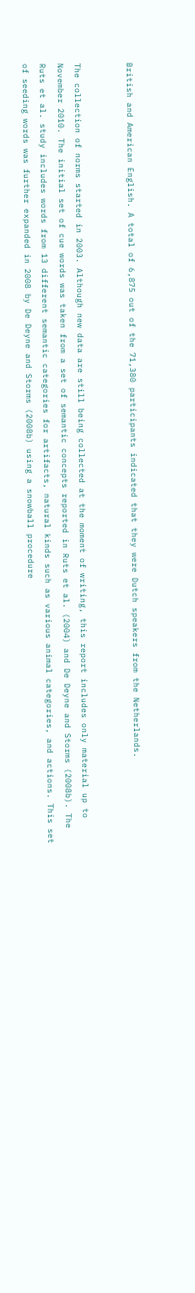British and American English. A total of 6,875 out of the 71,380 participants indicated that they were Dutch speakers from the Netherlands.


The collection of norms started in 2003. Although new data are still being collected at the moment of writing, this report includes only material up to November 2010. The initial set of cue words was taken from a set of semantic concepts reported in Ruts et al. (2004) and De Deyne and Storms (2008b). The Ruts et al. study includes words from 13 different semantic categories for artifacts, natural kinds such as various animal categories, and actions. This set of seeding words was further expanded in 2008 by De Deyne and Storms (2008b) using a snowball procedure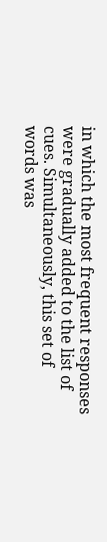in which the most frequent responses were gradually added to the list of cues. Simultaneously, this set of words was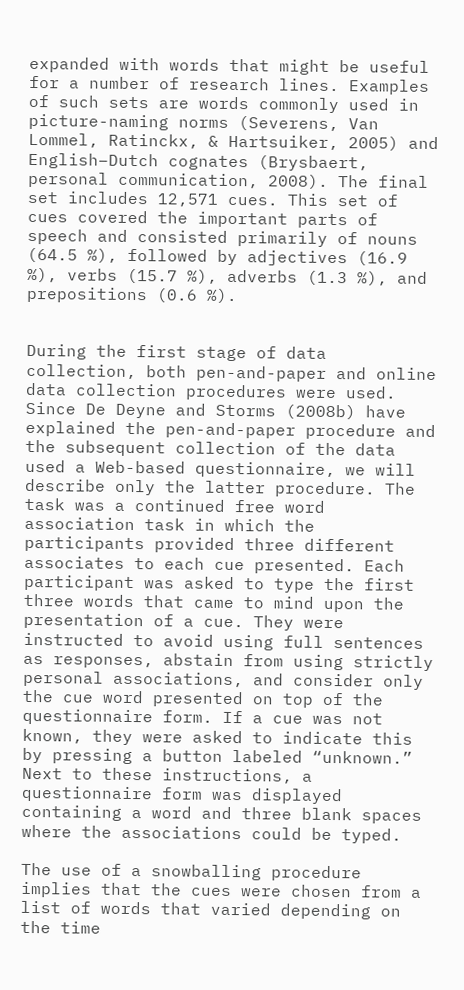expanded with words that might be useful for a number of research lines. Examples of such sets are words commonly used in picture-naming norms (Severens, Van Lommel, Ratinckx, & Hartsuiker, 2005) and English–Dutch cognates (Brysbaert, personal communication, 2008). The final set includes 12,571 cues. This set of cues covered the important parts of speech and consisted primarily of nouns (64.5 %), followed by adjectives (16.9 %), verbs (15.7 %), adverbs (1.3 %), and prepositions (0.6 %).


During the first stage of data collection, both pen-and-paper and online data collection procedures were used. Since De Deyne and Storms (2008b) have explained the pen-and-paper procedure and the subsequent collection of the data used a Web-based questionnaire, we will describe only the latter procedure. The task was a continued free word association task in which the participants provided three different associates to each cue presented. Each participant was asked to type the first three words that came to mind upon the presentation of a cue. They were instructed to avoid using full sentences as responses, abstain from using strictly personal associations, and consider only the cue word presented on top of the questionnaire form. If a cue was not known, they were asked to indicate this by pressing a button labeled “unknown.” Next to these instructions, a questionnaire form was displayed containing a word and three blank spaces where the associations could be typed.

The use of a snowballing procedure implies that the cues were chosen from a list of words that varied depending on the time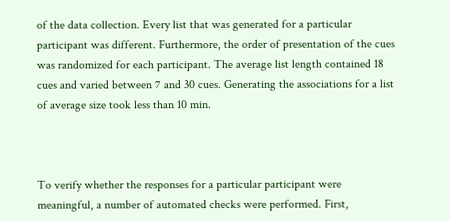of the data collection. Every list that was generated for a particular participant was different. Furthermore, the order of presentation of the cues was randomized for each participant. The average list length contained 18 cues and varied between 7 and 30 cues. Generating the associations for a list of average size took less than 10 min.



To verify whether the responses for a particular participant were meaningful, a number of automated checks were performed. First,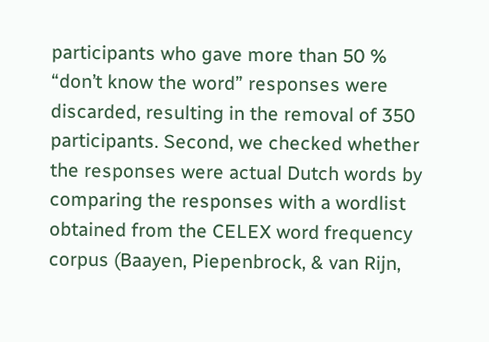participants who gave more than 50 % “don’t know the word” responses were discarded, resulting in the removal of 350 participants. Second, we checked whether the responses were actual Dutch words by comparing the responses with a wordlist obtained from the CELEX word frequency corpus (Baayen, Piepenbrock, & van Rijn,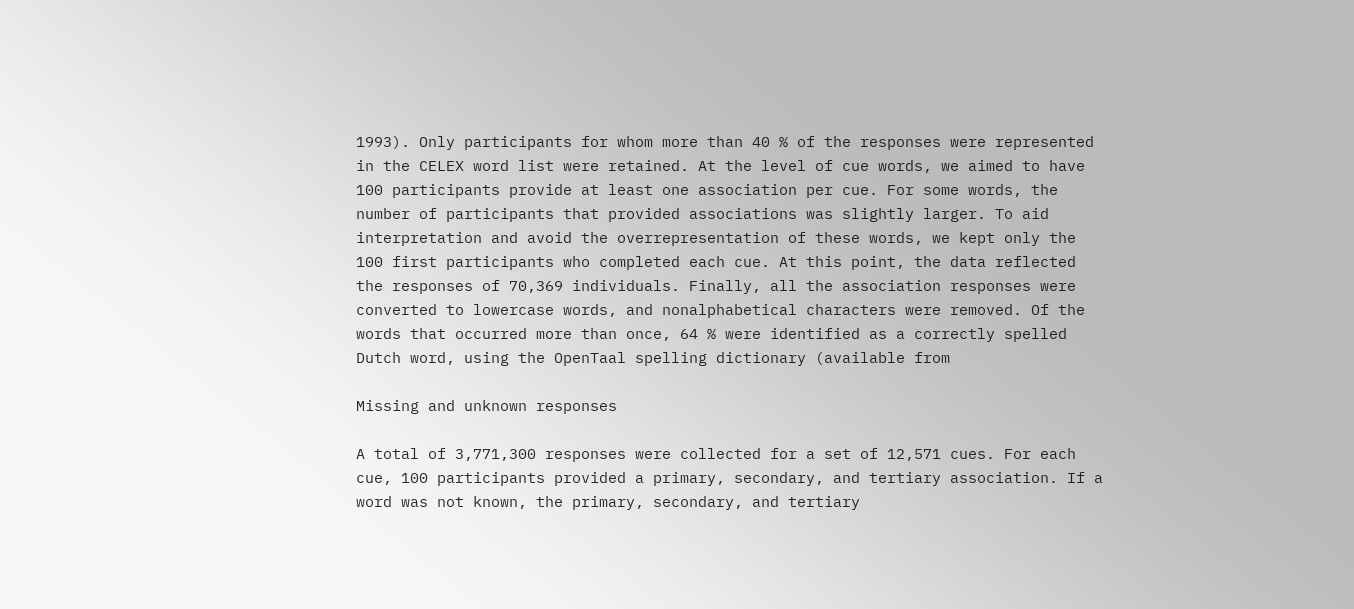1993). Only participants for whom more than 40 % of the responses were represented in the CELEX word list were retained. At the level of cue words, we aimed to have 100 participants provide at least one association per cue. For some words, the number of participants that provided associations was slightly larger. To aid interpretation and avoid the overrepresentation of these words, we kept only the 100 first participants who completed each cue. At this point, the data reflected the responses of 70,369 individuals. Finally, all the association responses were converted to lowercase words, and nonalphabetical characters were removed. Of the words that occurred more than once, 64 % were identified as a correctly spelled Dutch word, using the OpenTaal spelling dictionary (available from

Missing and unknown responses

A total of 3,771,300 responses were collected for a set of 12,571 cues. For each cue, 100 participants provided a primary, secondary, and tertiary association. If a word was not known, the primary, secondary, and tertiary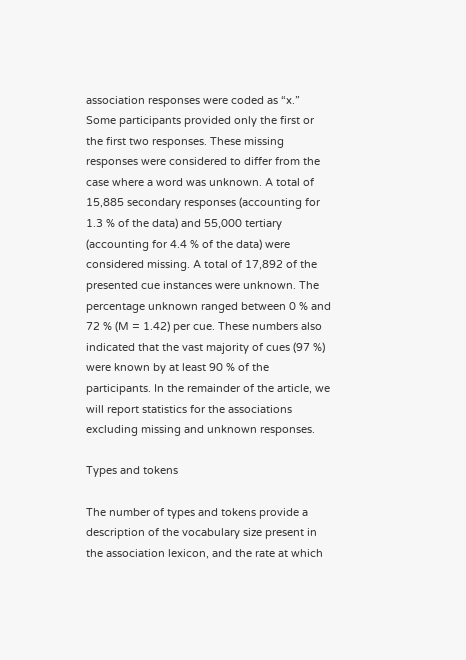association responses were coded as “x.” Some participants provided only the first or the first two responses. These missing responses were considered to differ from the case where a word was unknown. A total of 15,885 secondary responses (accounting for 1.3 % of the data) and 55,000 tertiary (accounting for 4.4 % of the data) were considered missing. A total of 17,892 of the presented cue instances were unknown. The percentage unknown ranged between 0 % and 72 % (M = 1.42) per cue. These numbers also indicated that the vast majority of cues (97 %) were known by at least 90 % of the participants. In the remainder of the article, we will report statistics for the associations excluding missing and unknown responses.

Types and tokens

The number of types and tokens provide a description of the vocabulary size present in the association lexicon, and the rate at which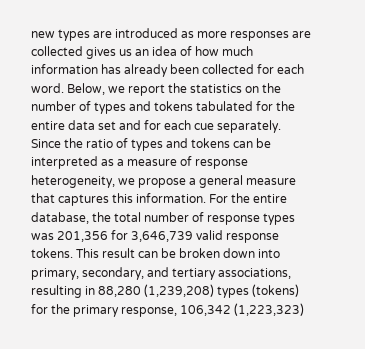new types are introduced as more responses are collected gives us an idea of how much information has already been collected for each word. Below, we report the statistics on the number of types and tokens tabulated for the entire data set and for each cue separately. Since the ratio of types and tokens can be interpreted as a measure of response heterogeneity, we propose a general measure that captures this information. For the entire database, the total number of response types was 201,356 for 3,646,739 valid response tokens. This result can be broken down into primary, secondary, and tertiary associations, resulting in 88,280 (1,239,208) types (tokens) for the primary response, 106,342 (1,223,323)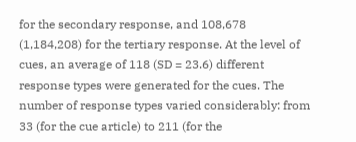for the secondary response, and 108,678 (1,184,208) for the tertiary response. At the level of cues, an average of 118 (SD = 23.6) different response types were generated for the cues. The number of response types varied considerably: from 33 (for the cue article) to 211 (for the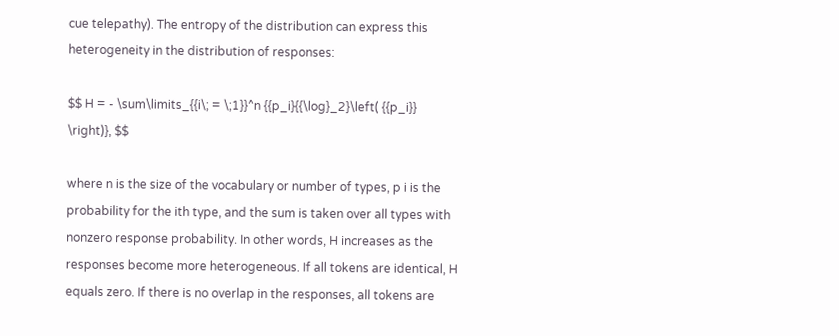cue telepathy). The entropy of the distribution can express this heterogeneity in the distribution of responses:

$$ H = - \sum\limits_{{i\; = \;1}}^n {{p_i}{{\log}_2}\left( {{p_i}} \right)}, $$

where n is the size of the vocabulary or number of types, p i is the probability for the ith type, and the sum is taken over all types with nonzero response probability. In other words, H increases as the responses become more heterogeneous. If all tokens are identical, H equals zero. If there is no overlap in the responses, all tokens are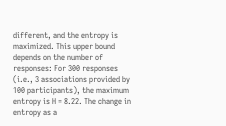different, and the entropy is maximized. This upper bound depends on the number of responses: For 300 responses (i.e., 3 associations provided by 100 participants), the maximum entropy is H = 8.22. The change in entropy as a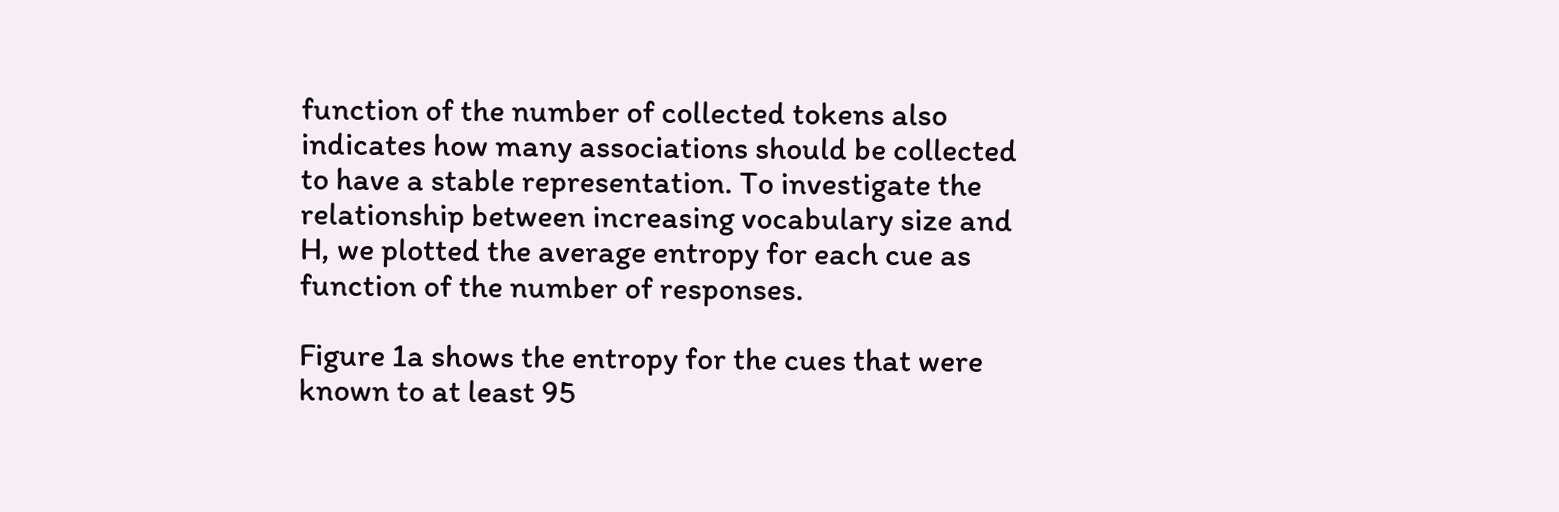function of the number of collected tokens also indicates how many associations should be collected to have a stable representation. To investigate the relationship between increasing vocabulary size and H, we plotted the average entropy for each cue as function of the number of responses.

Figure 1a shows the entropy for the cues that were known to at least 95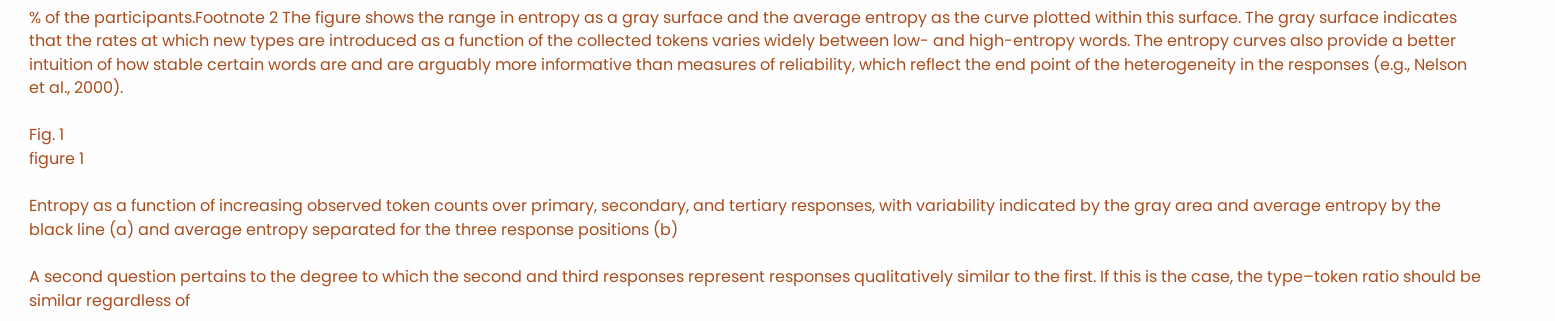% of the participants.Footnote 2 The figure shows the range in entropy as a gray surface and the average entropy as the curve plotted within this surface. The gray surface indicates that the rates at which new types are introduced as a function of the collected tokens varies widely between low- and high-entropy words. The entropy curves also provide a better intuition of how stable certain words are and are arguably more informative than measures of reliability, which reflect the end point of the heterogeneity in the responses (e.g., Nelson et al., 2000).

Fig. 1
figure 1

Entropy as a function of increasing observed token counts over primary, secondary, and tertiary responses, with variability indicated by the gray area and average entropy by the black line (a) and average entropy separated for the three response positions (b)

A second question pertains to the degree to which the second and third responses represent responses qualitatively similar to the first. If this is the case, the type–token ratio should be similar regardless of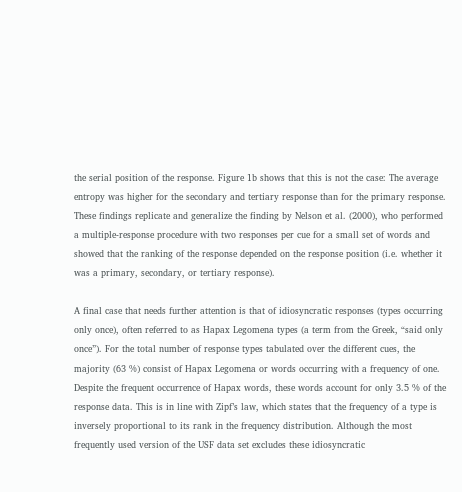the serial position of the response. Figure 1b shows that this is not the case: The average entropy was higher for the secondary and tertiary response than for the primary response. These findings replicate and generalize the finding by Nelson et al. (2000), who performed a multiple-response procedure with two responses per cue for a small set of words and showed that the ranking of the response depended on the response position (i.e. whether it was a primary, secondary, or tertiary response).

A final case that needs further attention is that of idiosyncratic responses (types occurring only once), often referred to as Hapax Legomena types (a term from the Greek, “said only once”). For the total number of response types tabulated over the different cues, the majority (63 %) consist of Hapax Legomena or words occurring with a frequency of one. Despite the frequent occurrence of Hapax words, these words account for only 3.5 % of the response data. This is in line with Zipf’s law, which states that the frequency of a type is inversely proportional to its rank in the frequency distribution. Although the most frequently used version of the USF data set excludes these idiosyncratic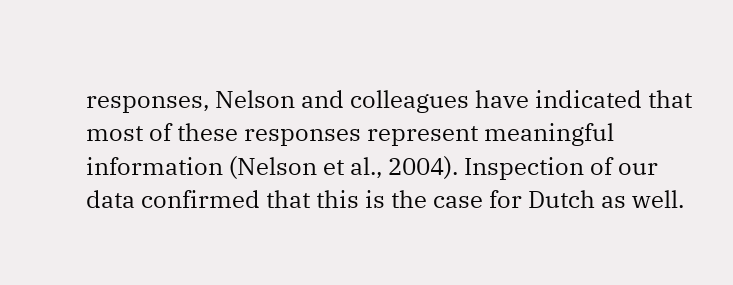responses, Nelson and colleagues have indicated that most of these responses represent meaningful information (Nelson et al., 2004). Inspection of our data confirmed that this is the case for Dutch as well.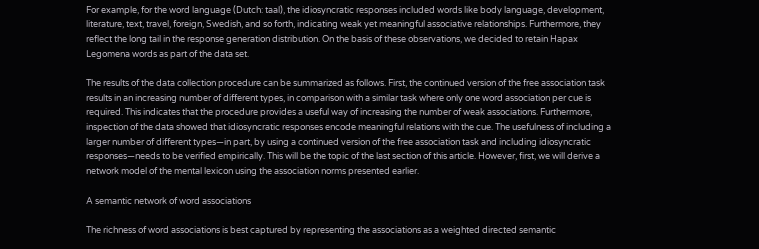For example, for the word language (Dutch: taal), the idiosyncratic responses included words like body language, development, literature, text, travel, foreign, Swedish, and so forth, indicating weak yet meaningful associative relationships. Furthermore, they reflect the long tail in the response generation distribution. On the basis of these observations, we decided to retain Hapax Legomena words as part of the data set.

The results of the data collection procedure can be summarized as follows. First, the continued version of the free association task results in an increasing number of different types, in comparison with a similar task where only one word association per cue is required. This indicates that the procedure provides a useful way of increasing the number of weak associations. Furthermore, inspection of the data showed that idiosyncratic responses encode meaningful relations with the cue. The usefulness of including a larger number of different types—in part, by using a continued version of the free association task and including idiosyncratic responses—needs to be verified empirically. This will be the topic of the last section of this article. However, first, we will derive a network model of the mental lexicon using the association norms presented earlier.

A semantic network of word associations

The richness of word associations is best captured by representing the associations as a weighted directed semantic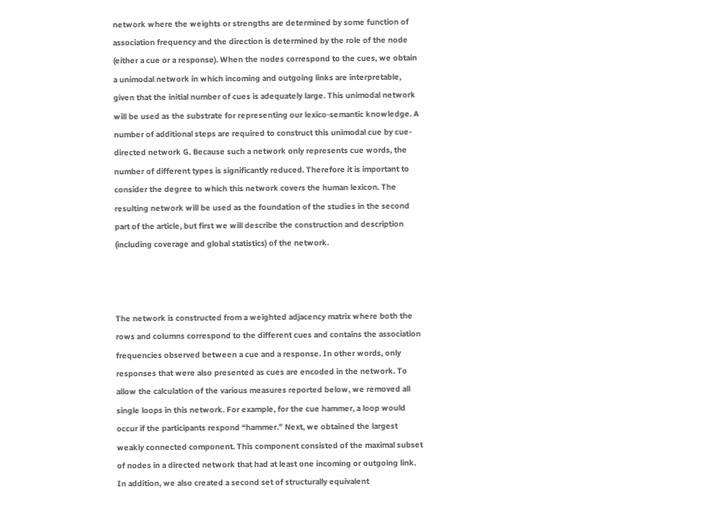network where the weights or strengths are determined by some function of association frequency and the direction is determined by the role of the node (either a cue or a response). When the nodes correspond to the cues, we obtain a unimodal network in which incoming and outgoing links are interpretable, given that the initial number of cues is adequately large. This unimodal network will be used as the substrate for representing our lexico-semantic knowledge. A number of additional steps are required to construct this unimodal cue by cue-directed network G. Because such a network only represents cue words, the number of different types is significantly reduced. Therefore it is important to consider the degree to which this network covers the human lexicon. The resulting network will be used as the foundation of the studies in the second part of the article, but first we will describe the construction and description (including coverage and global statistics) of the network.



The network is constructed from a weighted adjacency matrix where both the rows and columns correspond to the different cues and contains the association frequencies observed between a cue and a response. In other words, only responses that were also presented as cues are encoded in the network. To allow the calculation of the various measures reported below, we removed all single loops in this network. For example, for the cue hammer, a loop would occur if the participants respond “hammer.” Next, we obtained the largest weakly connected component. This component consisted of the maximal subset of nodes in a directed network that had at least one incoming or outgoing link. In addition, we also created a second set of structurally equivalent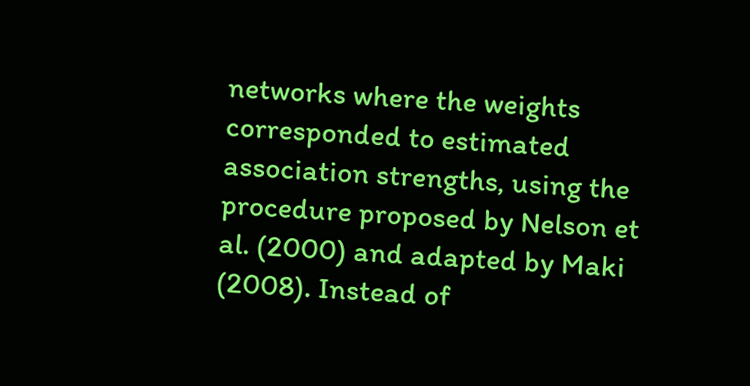networks where the weights corresponded to estimated association strengths, using the procedure proposed by Nelson et al. (2000) and adapted by Maki (2008). Instead of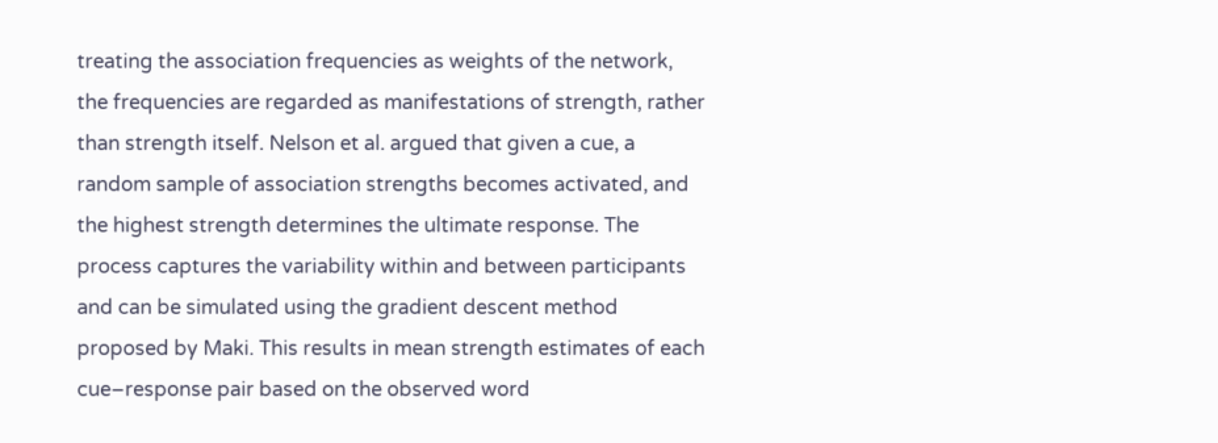treating the association frequencies as weights of the network, the frequencies are regarded as manifestations of strength, rather than strength itself. Nelson et al. argued that given a cue, a random sample of association strengths becomes activated, and the highest strength determines the ultimate response. The process captures the variability within and between participants and can be simulated using the gradient descent method proposed by Maki. This results in mean strength estimates of each cue–response pair based on the observed word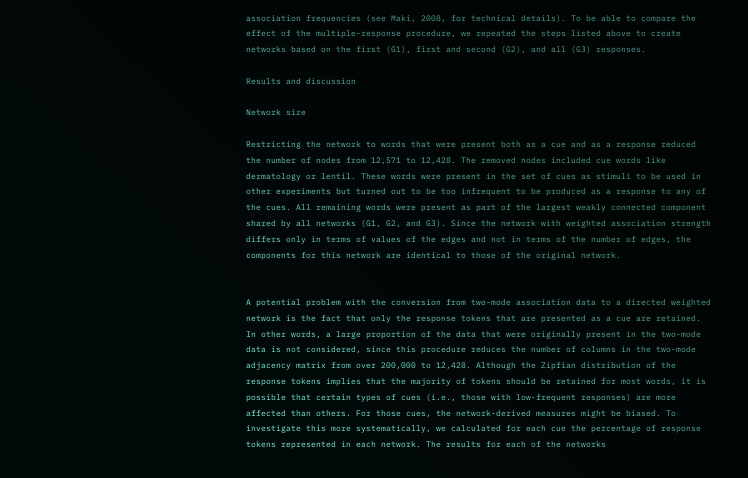association frequencies (see Maki, 2008, for technical details). To be able to compare the effect of the multiple-response procedure, we repeated the steps listed above to create networks based on the first (G1), first and second (G2), and all (G3) responses.

Results and discussion

Network size

Restricting the network to words that were present both as a cue and as a response reduced the number of nodes from 12,571 to 12,428. The removed nodes included cue words like dermatology or lentil. These words were present in the set of cues as stimuli to be used in other experiments but turned out to be too infrequent to be produced as a response to any of the cues. All remaining words were present as part of the largest weakly connected component shared by all networks (G1, G2, and G3). Since the network with weighted association strength differs only in terms of values of the edges and not in terms of the number of edges, the components for this network are identical to those of the original network.


A potential problem with the conversion from two-mode association data to a directed weighted network is the fact that only the response tokens that are presented as a cue are retained. In other words, a large proportion of the data that were originally present in the two-mode data is not considered, since this procedure reduces the number of columns in the two-mode adjacency matrix from over 200,000 to 12,428. Although the Zipfian distribution of the response tokens implies that the majority of tokens should be retained for most words, it is possible that certain types of cues (i.e., those with low-frequent responses) are more affected than others. For those cues, the network-derived measures might be biased. To investigate this more systematically, we calculated for each cue the percentage of response tokens represented in each network. The results for each of the networks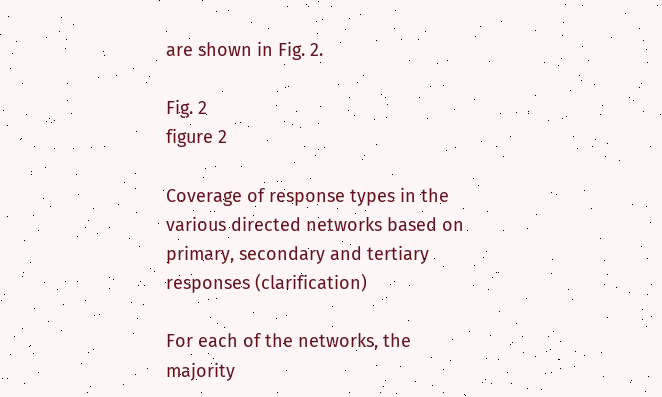are shown in Fig. 2.

Fig. 2
figure 2

Coverage of response types in the various directed networks based on primary, secondary and tertiary responses (clarification)

For each of the networks, the majority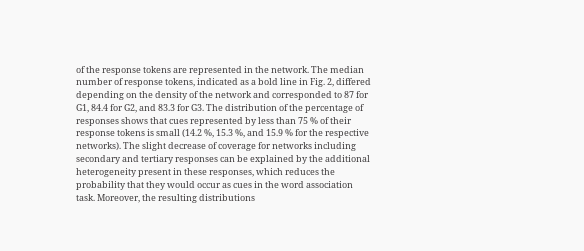of the response tokens are represented in the network. The median number of response tokens, indicated as a bold line in Fig. 2, differed depending on the density of the network and corresponded to 87 for G1, 84.4 for G2, and 83.3 for G3. The distribution of the percentage of responses shows that cues represented by less than 75 % of their response tokens is small (14.2 %, 15.3 %, and 15.9 % for the respective networks). The slight decrease of coverage for networks including secondary and tertiary responses can be explained by the additional heterogeneity present in these responses, which reduces the probability that they would occur as cues in the word association task. Moreover, the resulting distributions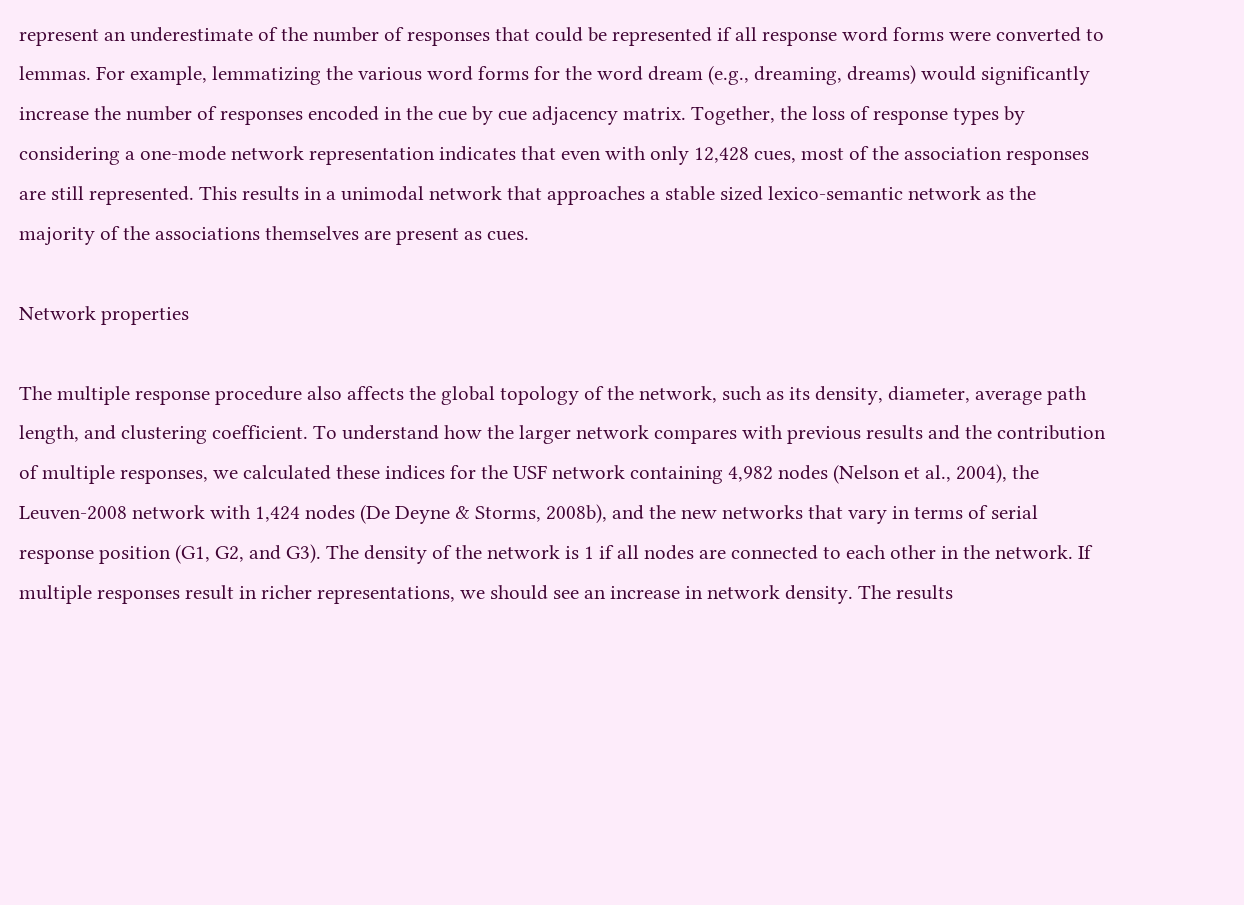represent an underestimate of the number of responses that could be represented if all response word forms were converted to lemmas. For example, lemmatizing the various word forms for the word dream (e.g., dreaming, dreams) would significantly increase the number of responses encoded in the cue by cue adjacency matrix. Together, the loss of response types by considering a one-mode network representation indicates that even with only 12,428 cues, most of the association responses are still represented. This results in a unimodal network that approaches a stable sized lexico-semantic network as the majority of the associations themselves are present as cues.

Network properties

The multiple response procedure also affects the global topology of the network, such as its density, diameter, average path length, and clustering coefficient. To understand how the larger network compares with previous results and the contribution of multiple responses, we calculated these indices for the USF network containing 4,982 nodes (Nelson et al., 2004), the Leuven-2008 network with 1,424 nodes (De Deyne & Storms, 2008b), and the new networks that vary in terms of serial response position (G1, G2, and G3). The density of the network is 1 if all nodes are connected to each other in the network. If multiple responses result in richer representations, we should see an increase in network density. The results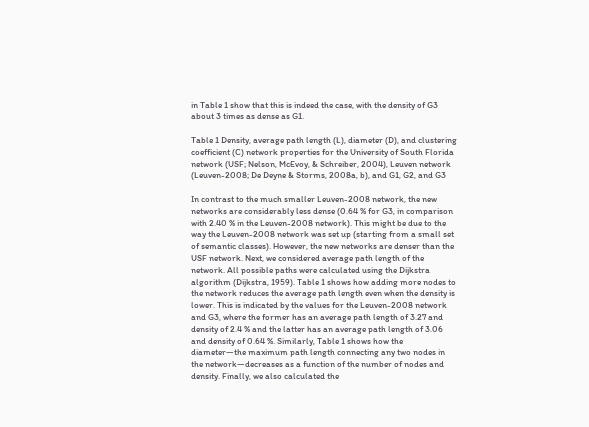in Table 1 show that this is indeed the case, with the density of G3 about 3 times as dense as G1.

Table 1 Density, average path length (L), diameter (D), and clustering coefficient (C) network properties for the University of South Florida network (USF; Nelson, McEvoy, & Schreiber, 2004), Leuven network (Leuven-2008; De Deyne & Storms, 2008a, b), and G1, G2, and G3

In contrast to the much smaller Leuven-2008 network, the new networks are considerably less dense (0.64 % for G3, in comparison with 2.40 % in the Leuven-2008 network). This might be due to the way the Leuven-2008 network was set up (starting from a small set of semantic classes). However, the new networks are denser than the USF network. Next, we considered average path length of the network. All possible paths were calculated using the Dijkstra algorithm (Dijkstra, 1959). Table 1 shows how adding more nodes to the network reduces the average path length even when the density is lower. This is indicated by the values for the Leuven-2008 network and G3, where the former has an average path length of 3.27 and density of 2.4 % and the latter has an average path length of 3.06 and density of 0.64 %. Similarly, Table 1 shows how the diameter—the maximum path length connecting any two nodes in the network—decreases as a function of the number of nodes and density. Finally, we also calculated the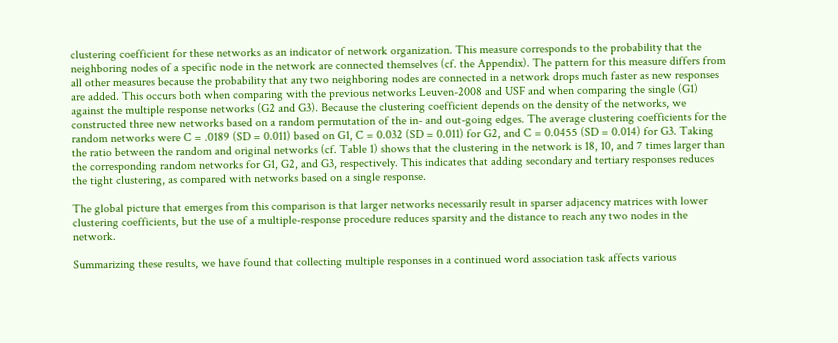clustering coefficient for these networks as an indicator of network organization. This measure corresponds to the probability that the neighboring nodes of a specific node in the network are connected themselves (cf. the Appendix). The pattern for this measure differs from all other measures because the probability that any two neighboring nodes are connected in a network drops much faster as new responses are added. This occurs both when comparing with the previous networks Leuven-2008 and USF and when comparing the single (G1) against the multiple response networks (G2 and G3). Because the clustering coefficient depends on the density of the networks, we constructed three new networks based on a random permutation of the in- and out-going edges. The average clustering coefficients for the random networks were C = .0189 (SD = 0.011) based on G1, C = 0.032 (SD = 0.011) for G2, and C = 0.0455 (SD = 0.014) for G3. Taking the ratio between the random and original networks (cf. Table 1) shows that the clustering in the network is 18, 10, and 7 times larger than the corresponding random networks for G1, G2, and G3, respectively. This indicates that adding secondary and tertiary responses reduces the tight clustering, as compared with networks based on a single response.

The global picture that emerges from this comparison is that larger networks necessarily result in sparser adjacency matrices with lower clustering coefficients, but the use of a multiple-response procedure reduces sparsity and the distance to reach any two nodes in the network.

Summarizing these results, we have found that collecting multiple responses in a continued word association task affects various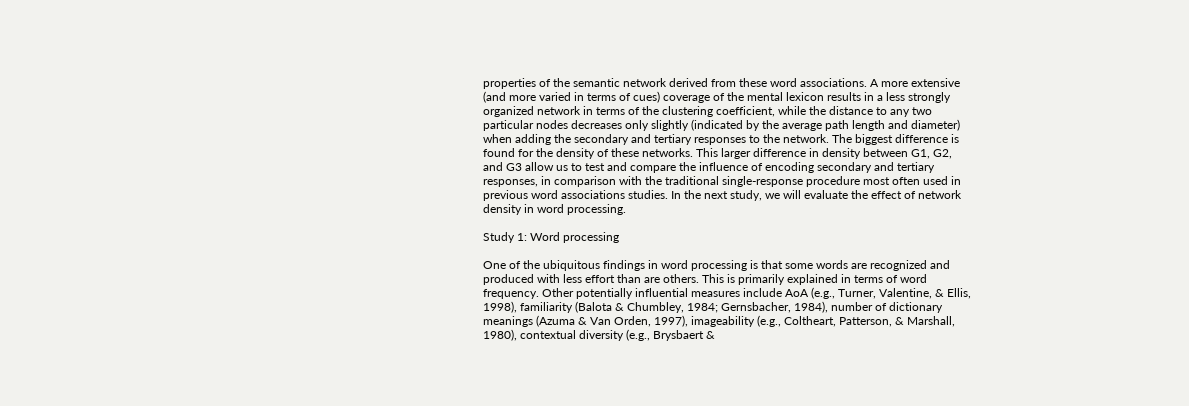properties of the semantic network derived from these word associations. A more extensive (and more varied in terms of cues) coverage of the mental lexicon results in a less strongly organized network in terms of the clustering coefficient, while the distance to any two particular nodes decreases only slightly (indicated by the average path length and diameter) when adding the secondary and tertiary responses to the network. The biggest difference is found for the density of these networks. This larger difference in density between G1, G2, and G3 allow us to test and compare the influence of encoding secondary and tertiary responses, in comparison with the traditional single-response procedure most often used in previous word associations studies. In the next study, we will evaluate the effect of network density in word processing.

Study 1: Word processing

One of the ubiquitous findings in word processing is that some words are recognized and produced with less effort than are others. This is primarily explained in terms of word frequency. Other potentially influential measures include AoA (e.g., Turner, Valentine, & Ellis, 1998), familiarity (Balota & Chumbley, 1984; Gernsbacher, 1984), number of dictionary meanings (Azuma & Van Orden, 1997), imageability (e.g., Coltheart, Patterson, & Marshall, 1980), contextual diversity (e.g., Brysbaert &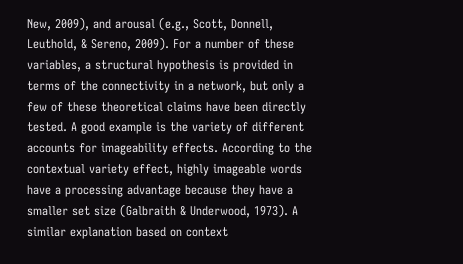New, 2009), and arousal (e.g., Scott, Donnell, Leuthold, & Sereno, 2009). For a number of these variables, a structural hypothesis is provided in terms of the connectivity in a network, but only a few of these theoretical claims have been directly tested. A good example is the variety of different accounts for imageability effects. According to the contextual variety effect, highly imageable words have a processing advantage because they have a smaller set size (Galbraith & Underwood, 1973). A similar explanation based on context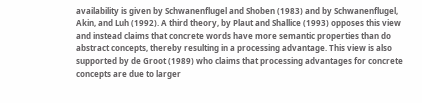availability is given by Schwanenflugel and Shoben (1983) and by Schwanenflugel, Akin, and Luh (1992). A third theory, by Plaut and Shallice (1993) opposes this view and instead claims that concrete words have more semantic properties than do abstract concepts, thereby resulting in a processing advantage. This view is also supported by de Groot (1989) who claims that processing advantages for concrete concepts are due to larger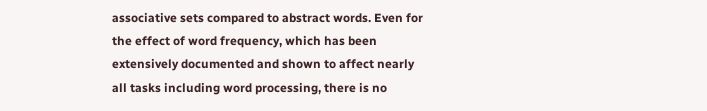associative sets compared to abstract words. Even for the effect of word frequency, which has been extensively documented and shown to affect nearly all tasks including word processing, there is no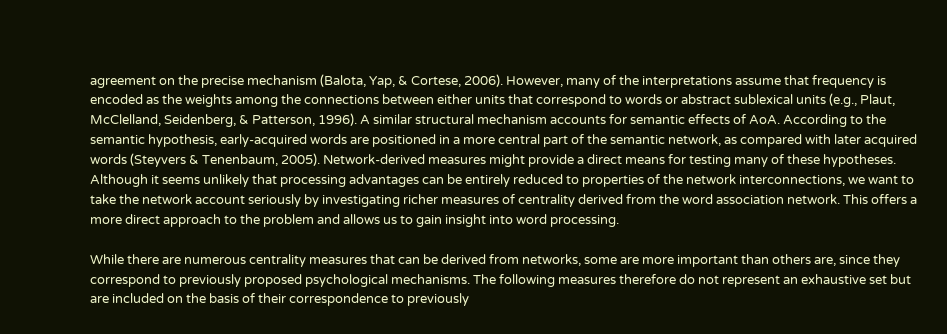agreement on the precise mechanism (Balota, Yap, & Cortese, 2006). However, many of the interpretations assume that frequency is encoded as the weights among the connections between either units that correspond to words or abstract sublexical units (e.g., Plaut, McClelland, Seidenberg, & Patterson, 1996). A similar structural mechanism accounts for semantic effects of AoA. According to the semantic hypothesis, early-acquired words are positioned in a more central part of the semantic network, as compared with later acquired words (Steyvers & Tenenbaum, 2005). Network-derived measures might provide a direct means for testing many of these hypotheses. Although it seems unlikely that processing advantages can be entirely reduced to properties of the network interconnections, we want to take the network account seriously by investigating richer measures of centrality derived from the word association network. This offers a more direct approach to the problem and allows us to gain insight into word processing.

While there are numerous centrality measures that can be derived from networks, some are more important than others are, since they correspond to previously proposed psychological mechanisms. The following measures therefore do not represent an exhaustive set but are included on the basis of their correspondence to previously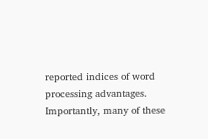reported indices of word processing advantages. Importantly, many of these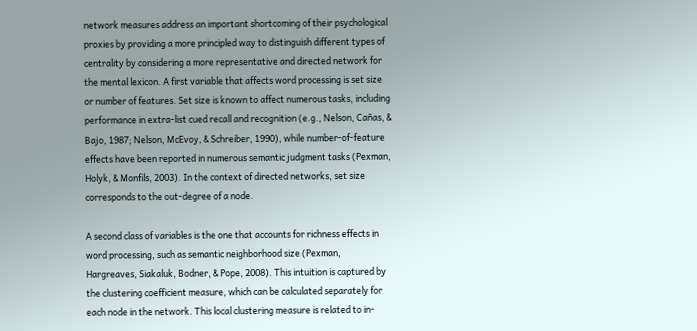network measures address an important shortcoming of their psychological proxies by providing a more principled way to distinguish different types of centrality by considering a more representative and directed network for the mental lexicon. A first variable that affects word processing is set size or number of features. Set size is known to affect numerous tasks, including performance in extra-list cued recall and recognition (e.g., Nelson, Cañas, & Bajo, 1987; Nelson, McEvoy, & Schreiber, 1990), while number-of-feature effects have been reported in numerous semantic judgment tasks (Pexman, Holyk, & Monfils, 2003). In the context of directed networks, set size corresponds to the out-degree of a node.

A second class of variables is the one that accounts for richness effects in word processing, such as semantic neighborhood size (Pexman, Hargreaves, Siakaluk, Bodner, & Pope, 2008). This intuition is captured by the clustering coefficient measure, which can be calculated separately for each node in the network. This local clustering measure is related to in-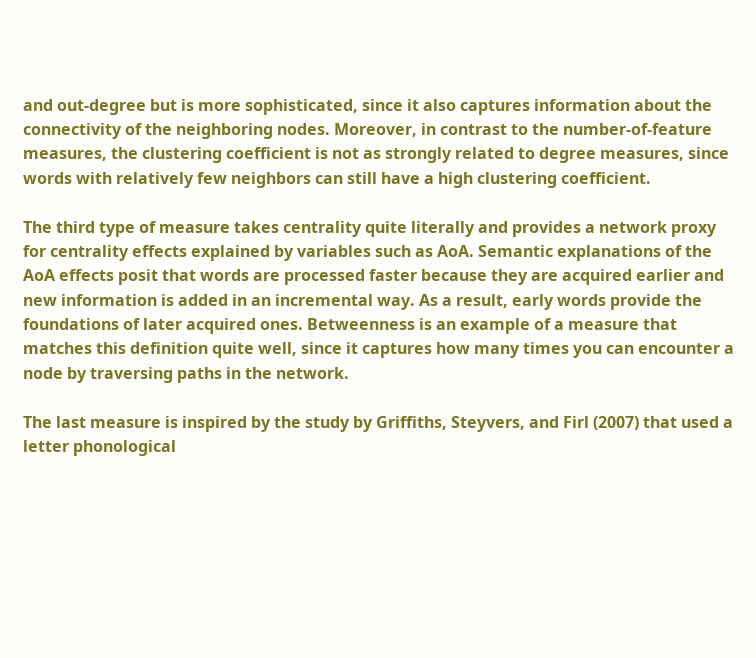and out-degree but is more sophisticated, since it also captures information about the connectivity of the neighboring nodes. Moreover, in contrast to the number-of-feature measures, the clustering coefficient is not as strongly related to degree measures, since words with relatively few neighbors can still have a high clustering coefficient.

The third type of measure takes centrality quite literally and provides a network proxy for centrality effects explained by variables such as AoA. Semantic explanations of the AoA effects posit that words are processed faster because they are acquired earlier and new information is added in an incremental way. As a result, early words provide the foundations of later acquired ones. Betweenness is an example of a measure that matches this definition quite well, since it captures how many times you can encounter a node by traversing paths in the network.

The last measure is inspired by the study by Griffiths, Steyvers, and Firl (2007) that used a letter phonological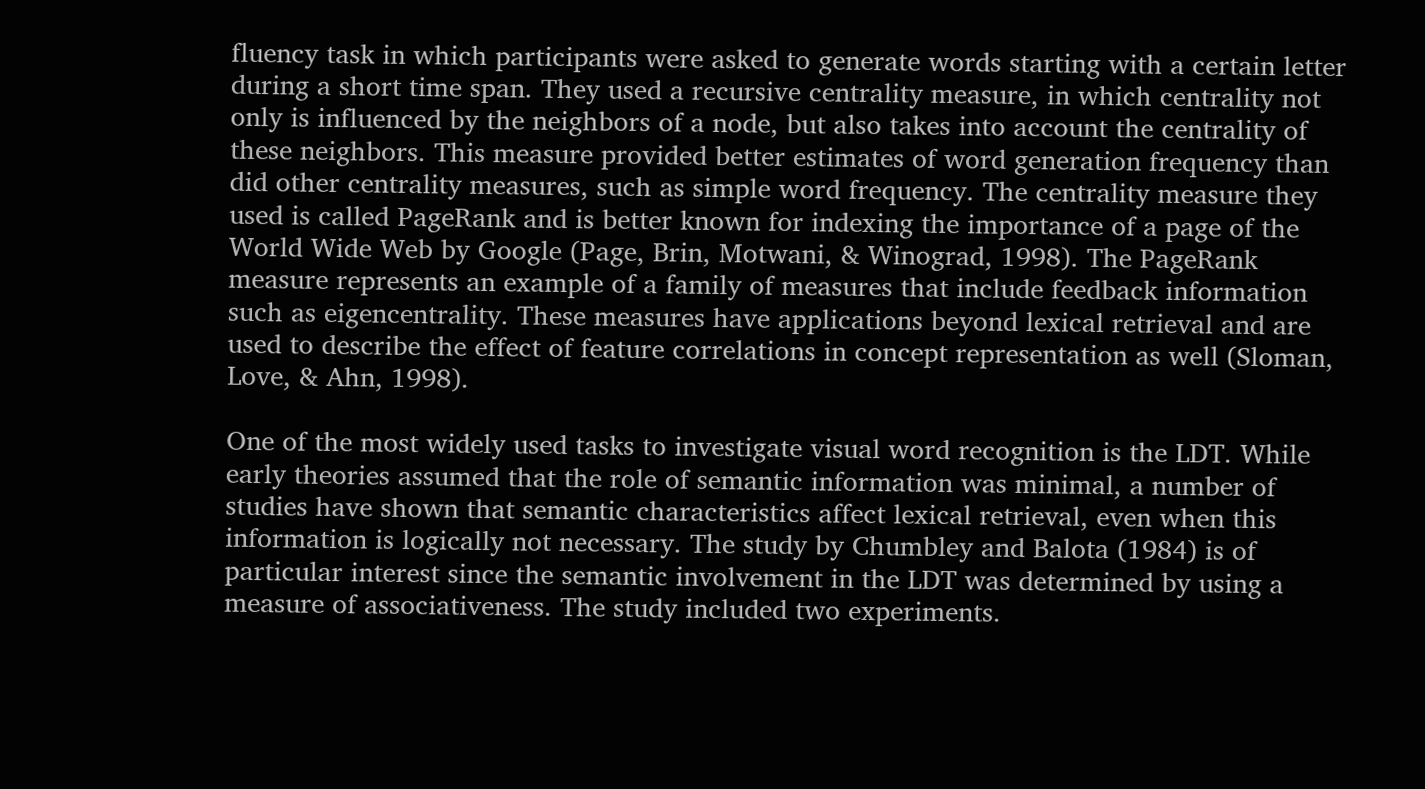fluency task in which participants were asked to generate words starting with a certain letter during a short time span. They used a recursive centrality measure, in which centrality not only is influenced by the neighbors of a node, but also takes into account the centrality of these neighbors. This measure provided better estimates of word generation frequency than did other centrality measures, such as simple word frequency. The centrality measure they used is called PageRank and is better known for indexing the importance of a page of the World Wide Web by Google (Page, Brin, Motwani, & Winograd, 1998). The PageRank measure represents an example of a family of measures that include feedback information such as eigencentrality. These measures have applications beyond lexical retrieval and are used to describe the effect of feature correlations in concept representation as well (Sloman, Love, & Ahn, 1998).

One of the most widely used tasks to investigate visual word recognition is the LDT. While early theories assumed that the role of semantic information was minimal, a number of studies have shown that semantic characteristics affect lexical retrieval, even when this information is logically not necessary. The study by Chumbley and Balota (1984) is of particular interest since the semantic involvement in the LDT was determined by using a measure of associativeness. The study included two experiments.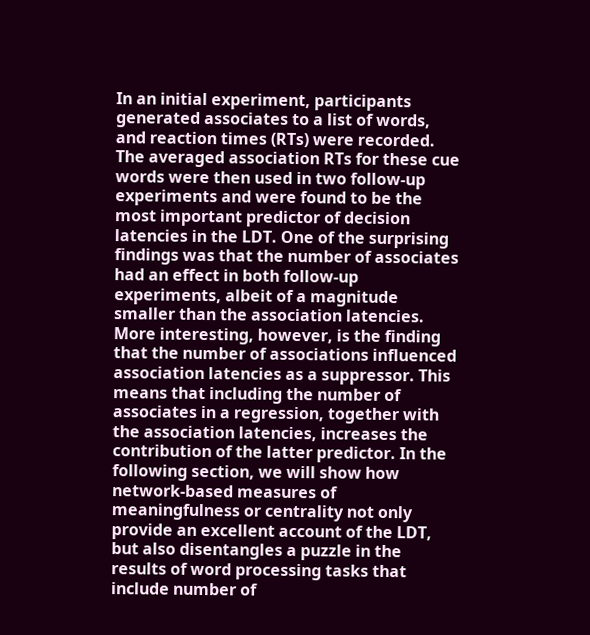In an initial experiment, participants generated associates to a list of words, and reaction times (RTs) were recorded. The averaged association RTs for these cue words were then used in two follow-up experiments and were found to be the most important predictor of decision latencies in the LDT. One of the surprising findings was that the number of associates had an effect in both follow-up experiments, albeit of a magnitude smaller than the association latencies. More interesting, however, is the finding that the number of associations influenced association latencies as a suppressor. This means that including the number of associates in a regression, together with the association latencies, increases the contribution of the latter predictor. In the following section, we will show how network-based measures of meaningfulness or centrality not only provide an excellent account of the LDT, but also disentangles a puzzle in the results of word processing tasks that include number of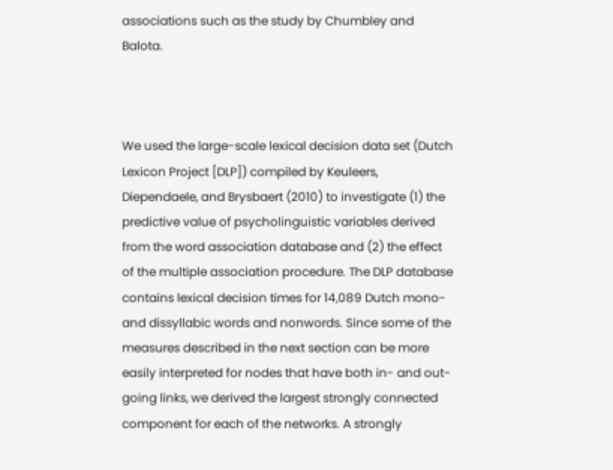associations such as the study by Chumbley and Balota.



We used the large-scale lexical decision data set (Dutch Lexicon Project [DLP]) compiled by Keuleers, Diependaele, and Brysbaert (2010) to investigate (1) the predictive value of psycholinguistic variables derived from the word association database and (2) the effect of the multiple association procedure. The DLP database contains lexical decision times for 14,089 Dutch mono- and dissyllabic words and nonwords. Since some of the measures described in the next section can be more easily interpreted for nodes that have both in- and out-going links, we derived the largest strongly connected component for each of the networks. A strongly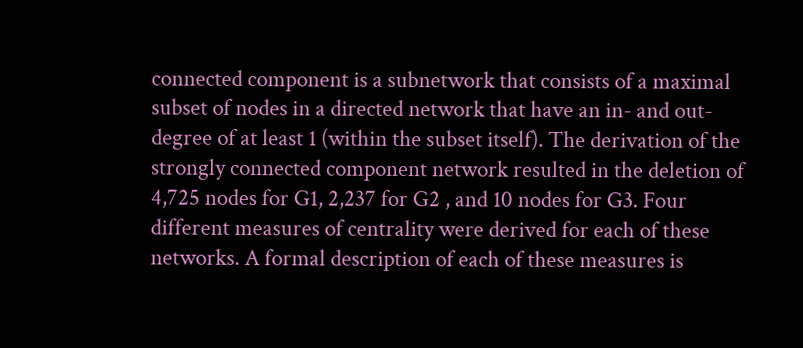connected component is a subnetwork that consists of a maximal subset of nodes in a directed network that have an in- and out-degree of at least 1 (within the subset itself). The derivation of the strongly connected component network resulted in the deletion of 4,725 nodes for G1, 2,237 for G2 , and 10 nodes for G3. Four different measures of centrality were derived for each of these networks. A formal description of each of these measures is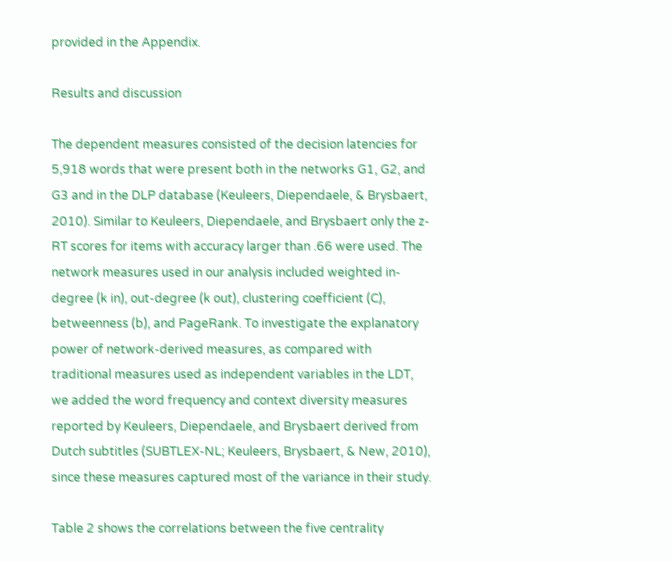provided in the Appendix.

Results and discussion

The dependent measures consisted of the decision latencies for 5,918 words that were present both in the networks G1, G2, and G3 and in the DLP database (Keuleers, Diependaele, & Brysbaert, 2010). Similar to Keuleers, Diependaele, and Brysbaert only the z-RT scores for items with accuracy larger than .66 were used. The network measures used in our analysis included weighted in-degree (k in), out-degree (k out), clustering coefficient (C), betweenness (b), and PageRank. To investigate the explanatory power of network-derived measures, as compared with traditional measures used as independent variables in the LDT, we added the word frequency and context diversity measures reported by Keuleers, Diependaele, and Brysbaert derived from Dutch subtitles (SUBTLEX-NL; Keuleers, Brysbaert, & New, 2010), since these measures captured most of the variance in their study.

Table 2 shows the correlations between the five centrality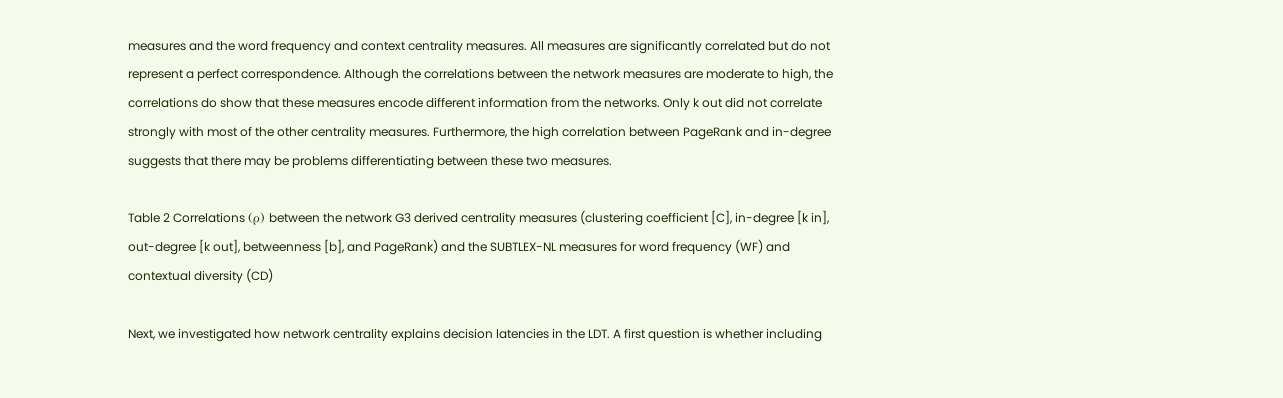measures and the word frequency and context centrality measures. All measures are significantly correlated but do not represent a perfect correspondence. Although the correlations between the network measures are moderate to high, the correlations do show that these measures encode different information from the networks. Only k out did not correlate strongly with most of the other centrality measures. Furthermore, the high correlation between PageRank and in-degree suggests that there may be problems differentiating between these two measures.

Table 2 Correlations (ρ) between the network G3 derived centrality measures (clustering coefficient [C], in-degree [k in], out-degree [k out], betweenness [b], and PageRank) and the SUBTLEX-NL measures for word frequency (WF) and contextual diversity (CD)

Next, we investigated how network centrality explains decision latencies in the LDT. A first question is whether including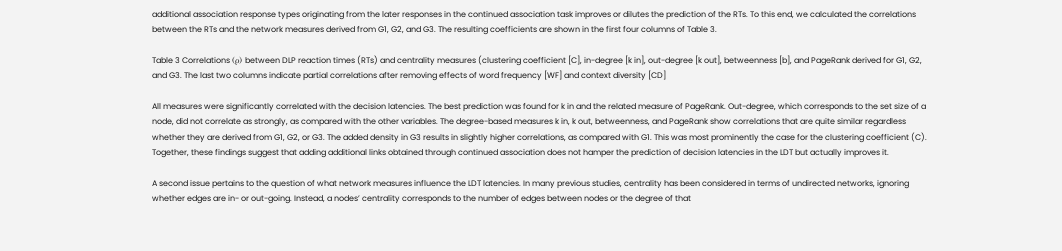additional association response types originating from the later responses in the continued association task improves or dilutes the prediction of the RTs. To this end, we calculated the correlations between the RTs and the network measures derived from G1, G2, and G3. The resulting coefficients are shown in the first four columns of Table 3.

Table 3 Correlations (ρ) between DLP reaction times (RTs) and centrality measures (clustering coefficient [C], in-degree [k in], out-degree [k out], betweenness [b], and PageRank derived for G1, G2, and G3. The last two columns indicate partial correlations after removing effects of word frequency [WF] and context diversity [CD]

All measures were significantly correlated with the decision latencies. The best prediction was found for k in and the related measure of PageRank. Out-degree, which corresponds to the set size of a node, did not correlate as strongly, as compared with the other variables. The degree-based measures k in, k out, betweenness, and PageRank show correlations that are quite similar regardless whether they are derived from G1, G2, or G3. The added density in G3 results in slightly higher correlations, as compared with G1. This was most prominently the case for the clustering coefficient (C). Together, these findings suggest that adding additional links obtained through continued association does not hamper the prediction of decision latencies in the LDT but actually improves it.

A second issue pertains to the question of what network measures influence the LDT latencies. In many previous studies, centrality has been considered in terms of undirected networks, ignoring whether edges are in- or out-going. Instead, a nodes’ centrality corresponds to the number of edges between nodes or the degree of that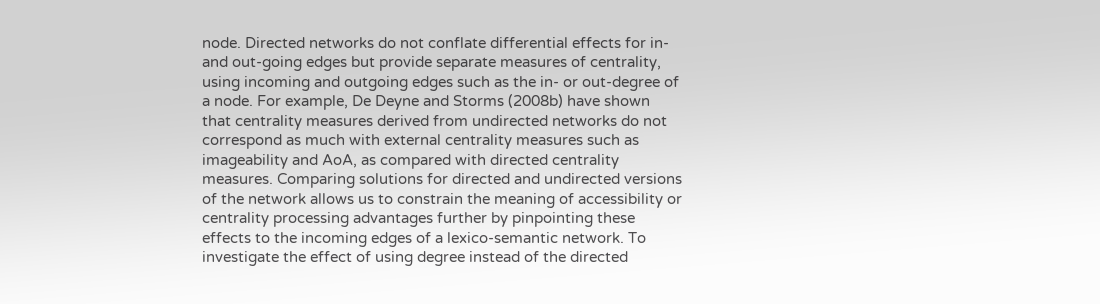node. Directed networks do not conflate differential effects for in- and out-going edges but provide separate measures of centrality, using incoming and outgoing edges such as the in- or out-degree of a node. For example, De Deyne and Storms (2008b) have shown that centrality measures derived from undirected networks do not correspond as much with external centrality measures such as imageability and AoA, as compared with directed centrality measures. Comparing solutions for directed and undirected versions of the network allows us to constrain the meaning of accessibility or centrality processing advantages further by pinpointing these effects to the incoming edges of a lexico-semantic network. To investigate the effect of using degree instead of the directed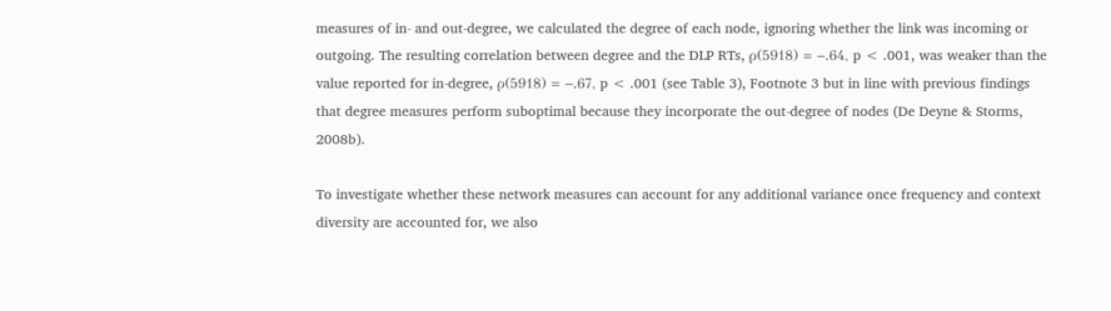measures of in- and out-degree, we calculated the degree of each node, ignoring whether the link was incoming or outgoing. The resulting correlation between degree and the DLP RTs, ρ(5918) = −.64, p < .001, was weaker than the value reported for in-degree, ρ(5918) = −.67, p < .001 (see Table 3), Footnote 3 but in line with previous findings that degree measures perform suboptimal because they incorporate the out-degree of nodes (De Deyne & Storms, 2008b).

To investigate whether these network measures can account for any additional variance once frequency and context diversity are accounted for, we also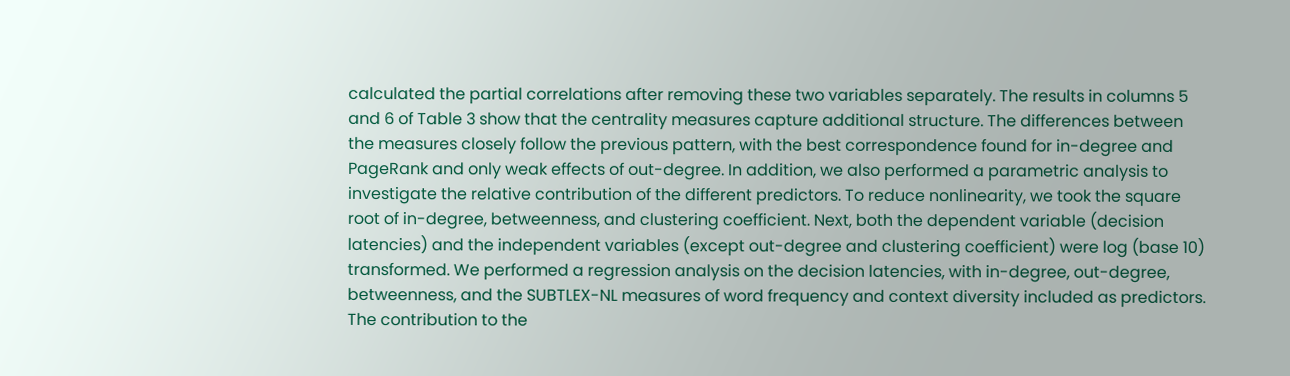calculated the partial correlations after removing these two variables separately. The results in columns 5 and 6 of Table 3 show that the centrality measures capture additional structure. The differences between the measures closely follow the previous pattern, with the best correspondence found for in-degree and PageRank and only weak effects of out-degree. In addition, we also performed a parametric analysis to investigate the relative contribution of the different predictors. To reduce nonlinearity, we took the square root of in-degree, betweenness, and clustering coefficient. Next, both the dependent variable (decision latencies) and the independent variables (except out-degree and clustering coefficient) were log (base 10) transformed. We performed a regression analysis on the decision latencies, with in-degree, out-degree, betweenness, and the SUBTLEX-NL measures of word frequency and context diversity included as predictors. The contribution to the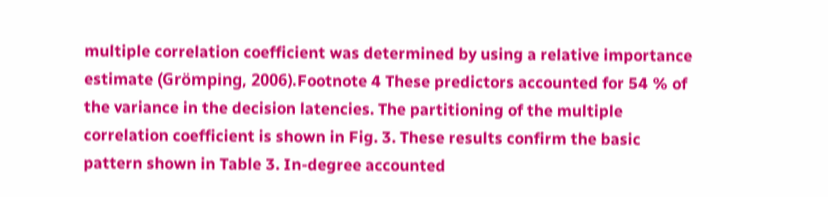multiple correlation coefficient was determined by using a relative importance estimate (Grömping, 2006).Footnote 4 These predictors accounted for 54 % of the variance in the decision latencies. The partitioning of the multiple correlation coefficient is shown in Fig. 3. These results confirm the basic pattern shown in Table 3. In-degree accounted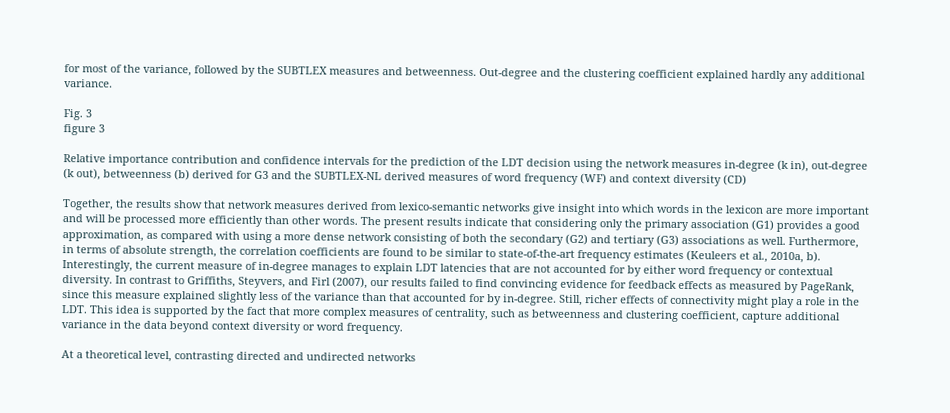for most of the variance, followed by the SUBTLEX measures and betweenness. Out-degree and the clustering coefficient explained hardly any additional variance.

Fig. 3
figure 3

Relative importance contribution and confidence intervals for the prediction of the LDT decision using the network measures in-degree (k in), out-degree (k out), betweenness (b) derived for G3 and the SUBTLEX-NL derived measures of word frequency (WF) and context diversity (CD)

Together, the results show that network measures derived from lexico-semantic networks give insight into which words in the lexicon are more important and will be processed more efficiently than other words. The present results indicate that considering only the primary association (G1) provides a good approximation, as compared with using a more dense network consisting of both the secondary (G2) and tertiary (G3) associations as well. Furthermore, in terms of absolute strength, the correlation coefficients are found to be similar to state-of-the-art frequency estimates (Keuleers et al., 2010a, b). Interestingly, the current measure of in-degree manages to explain LDT latencies that are not accounted for by either word frequency or contextual diversity. In contrast to Griffiths, Steyvers, and Firl (2007), our results failed to find convincing evidence for feedback effects as measured by PageRank, since this measure explained slightly less of the variance than that accounted for by in-degree. Still, richer effects of connectivity might play a role in the LDT. This idea is supported by the fact that more complex measures of centrality, such as betweenness and clustering coefficient, capture additional variance in the data beyond context diversity or word frequency.

At a theoretical level, contrasting directed and undirected networks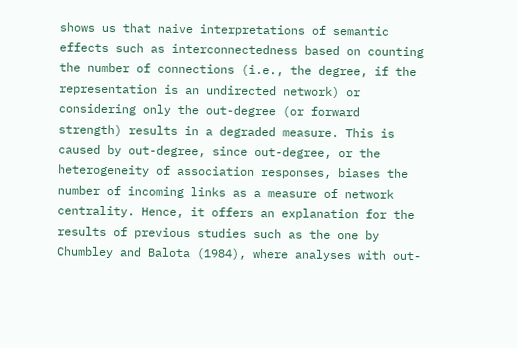shows us that naive interpretations of semantic effects such as interconnectedness based on counting the number of connections (i.e., the degree, if the representation is an undirected network) or considering only the out-degree (or forward strength) results in a degraded measure. This is caused by out-degree, since out-degree, or the heterogeneity of association responses, biases the number of incoming links as a measure of network centrality. Hence, it offers an explanation for the results of previous studies such as the one by Chumbley and Balota (1984), where analyses with out-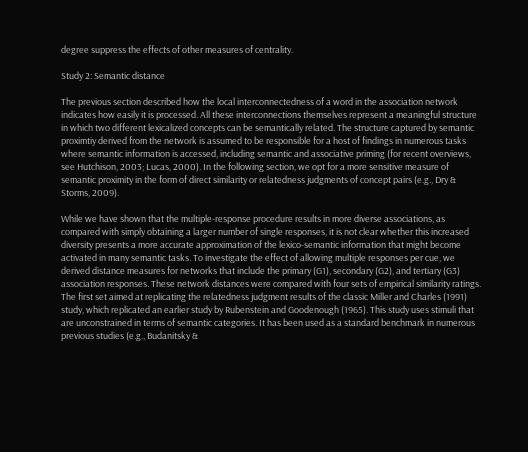degree suppress the effects of other measures of centrality.

Study 2: Semantic distance

The previous section described how the local interconnectedness of a word in the association network indicates how easily it is processed. All these interconnections themselves represent a meaningful structure in which two different lexicalized concepts can be semantically related. The structure captured by semantic proximtiy derived from the network is assumed to be responsible for a host of findings in numerous tasks where semantic information is accessed, including semantic and associative priming (for recent overviews, see Hutchison, 2003; Lucas, 2000). In the following section, we opt for a more sensitive measure of semantic proximity in the form of direct similarity or relatedness judgments of concept pairs (e.g., Dry & Storms, 2009).

While we have shown that the multiple-response procedure results in more diverse associations, as compared with simply obtaining a larger number of single responses, it is not clear whether this increased diversity presents a more accurate approximation of the lexico-semantic information that might become activated in many semantic tasks. To investigate the effect of allowing multiple responses per cue, we derived distance measures for networks that include the primary (G1), secondary (G2), and tertiary (G3) association responses. These network distances were compared with four sets of empirical similarity ratings. The first set aimed at replicating the relatedness judgment results of the classic Miller and Charles (1991) study, which replicated an earlier study by Rubenstein and Goodenough (1965). This study uses stimuli that are unconstrained in terms of semantic categories. It has been used as a standard benchmark in numerous previous studies (e.g., Budanitsky &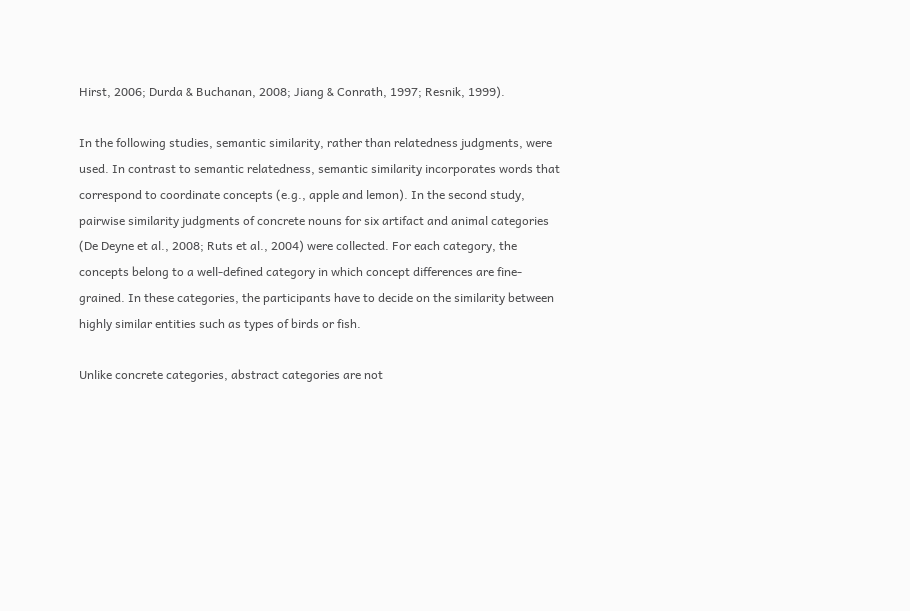Hirst, 2006; Durda & Buchanan, 2008; Jiang & Conrath, 1997; Resnik, 1999).

In the following studies, semantic similarity, rather than relatedness judgments, were used. In contrast to semantic relatedness, semantic similarity incorporates words that correspond to coordinate concepts (e.g., apple and lemon). In the second study, pairwise similarity judgments of concrete nouns for six artifact and animal categories (De Deyne et al., 2008; Ruts et al., 2004) were collected. For each category, the concepts belong to a well-defined category in which concept differences are fine-grained. In these categories, the participants have to decide on the similarity between highly similar entities such as types of birds or fish.

Unlike concrete categories, abstract categories are not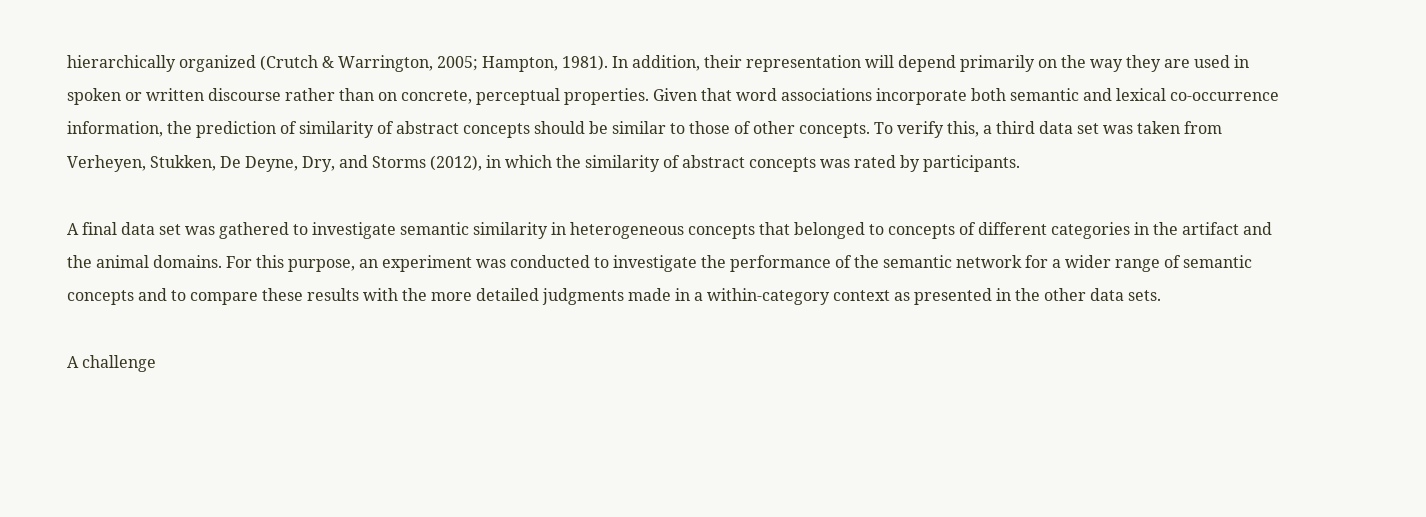hierarchically organized (Crutch & Warrington, 2005; Hampton, 1981). In addition, their representation will depend primarily on the way they are used in spoken or written discourse rather than on concrete, perceptual properties. Given that word associations incorporate both semantic and lexical co-occurrence information, the prediction of similarity of abstract concepts should be similar to those of other concepts. To verify this, a third data set was taken from Verheyen, Stukken, De Deyne, Dry, and Storms (2012), in which the similarity of abstract concepts was rated by participants.

A final data set was gathered to investigate semantic similarity in heterogeneous concepts that belonged to concepts of different categories in the artifact and the animal domains. For this purpose, an experiment was conducted to investigate the performance of the semantic network for a wider range of semantic concepts and to compare these results with the more detailed judgments made in a within-category context as presented in the other data sets.

A challenge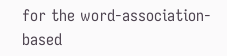for the word-association-based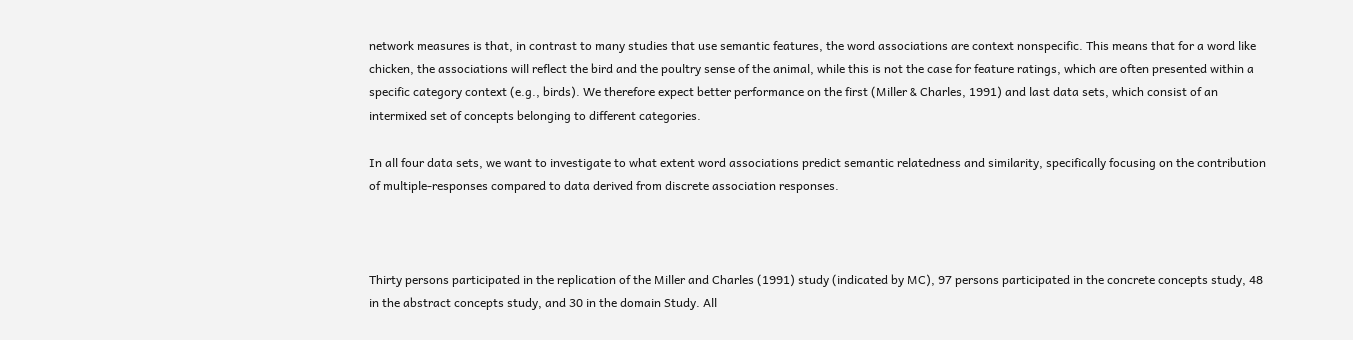network measures is that, in contrast to many studies that use semantic features, the word associations are context nonspecific. This means that for a word like chicken, the associations will reflect the bird and the poultry sense of the animal, while this is not the case for feature ratings, which are often presented within a specific category context (e.g., birds). We therefore expect better performance on the first (Miller & Charles, 1991) and last data sets, which consist of an intermixed set of concepts belonging to different categories.

In all four data sets, we want to investigate to what extent word associations predict semantic relatedness and similarity, specifically focusing on the contribution of multiple-responses compared to data derived from discrete association responses.



Thirty persons participated in the replication of the Miller and Charles (1991) study (indicated by MC), 97 persons participated in the concrete concepts study, 48 in the abstract concepts study, and 30 in the domain Study. All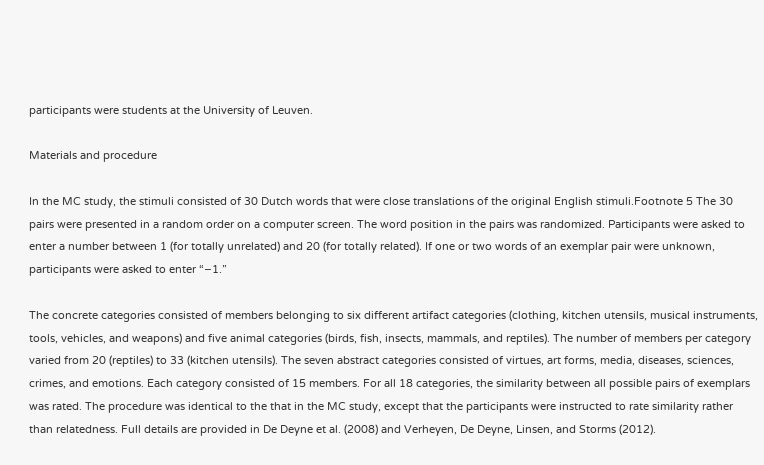participants were students at the University of Leuven.

Materials and procedure

In the MC study, the stimuli consisted of 30 Dutch words that were close translations of the original English stimuli.Footnote 5 The 30 pairs were presented in a random order on a computer screen. The word position in the pairs was randomized. Participants were asked to enter a number between 1 (for totally unrelated) and 20 (for totally related). If one or two words of an exemplar pair were unknown, participants were asked to enter “−1.”

The concrete categories consisted of members belonging to six different artifact categories (clothing, kitchen utensils, musical instruments, tools, vehicles, and weapons) and five animal categories (birds, fish, insects, mammals, and reptiles). The number of members per category varied from 20 (reptiles) to 33 (kitchen utensils). The seven abstract categories consisted of virtues, art forms, media, diseases, sciences, crimes, and emotions. Each category consisted of 15 members. For all 18 categories, the similarity between all possible pairs of exemplars was rated. The procedure was identical to the that in the MC study, except that the participants were instructed to rate similarity rather than relatedness. Full details are provided in De Deyne et al. (2008) and Verheyen, De Deyne, Linsen, and Storms (2012).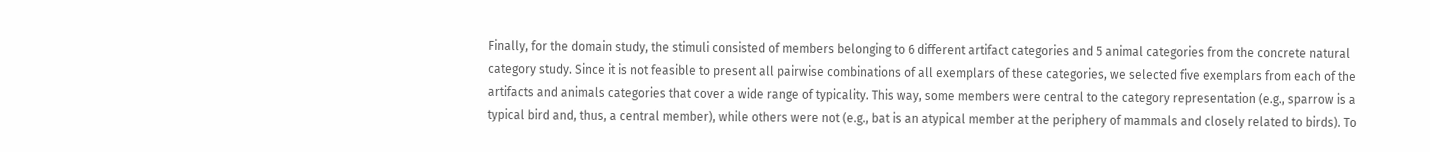Finally, for the domain study, the stimuli consisted of members belonging to 6 different artifact categories and 5 animal categories from the concrete natural category study. Since it is not feasible to present all pairwise combinations of all exemplars of these categories, we selected five exemplars from each of the artifacts and animals categories that cover a wide range of typicality. This way, some members were central to the category representation (e.g., sparrow is a typical bird and, thus, a central member), while others were not (e.g., bat is an atypical member at the periphery of mammals and closely related to birds). To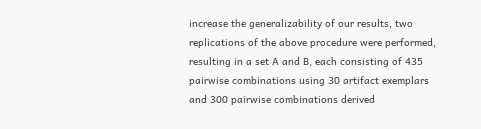increase the generalizability of our results, two replications of the above procedure were performed, resulting in a set A and B, each consisting of 435 pairwise combinations using 30 artifact exemplars and 300 pairwise combinations derived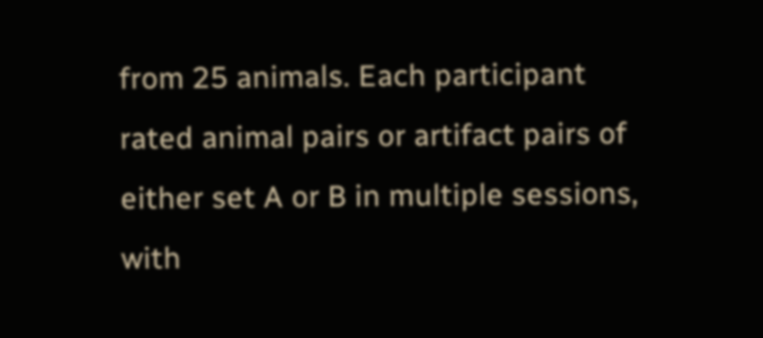from 25 animals. Each participant rated animal pairs or artifact pairs of either set A or B in multiple sessions, with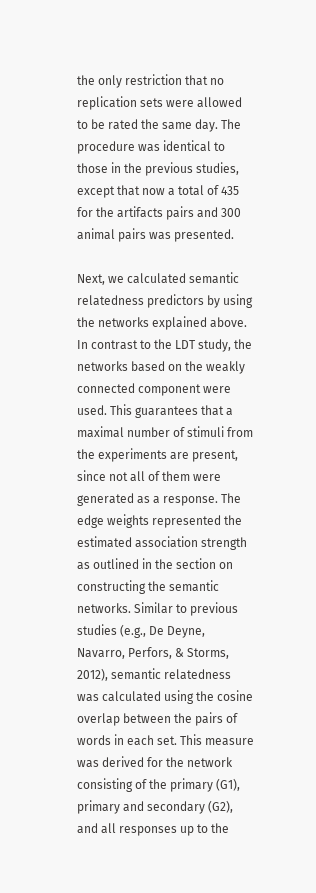the only restriction that no replication sets were allowed to be rated the same day. The procedure was identical to those in the previous studies, except that now a total of 435 for the artifacts pairs and 300 animal pairs was presented.

Next, we calculated semantic relatedness predictors by using the networks explained above. In contrast to the LDT study, the networks based on the weakly connected component were used. This guarantees that a maximal number of stimuli from the experiments are present, since not all of them were generated as a response. The edge weights represented the estimated association strength as outlined in the section on constructing the semantic networks. Similar to previous studies (e.g., De Deyne, Navarro, Perfors, & Storms, 2012), semantic relatedness was calculated using the cosine overlap between the pairs of words in each set. This measure was derived for the network consisting of the primary (G1), primary and secondary (G2), and all responses up to the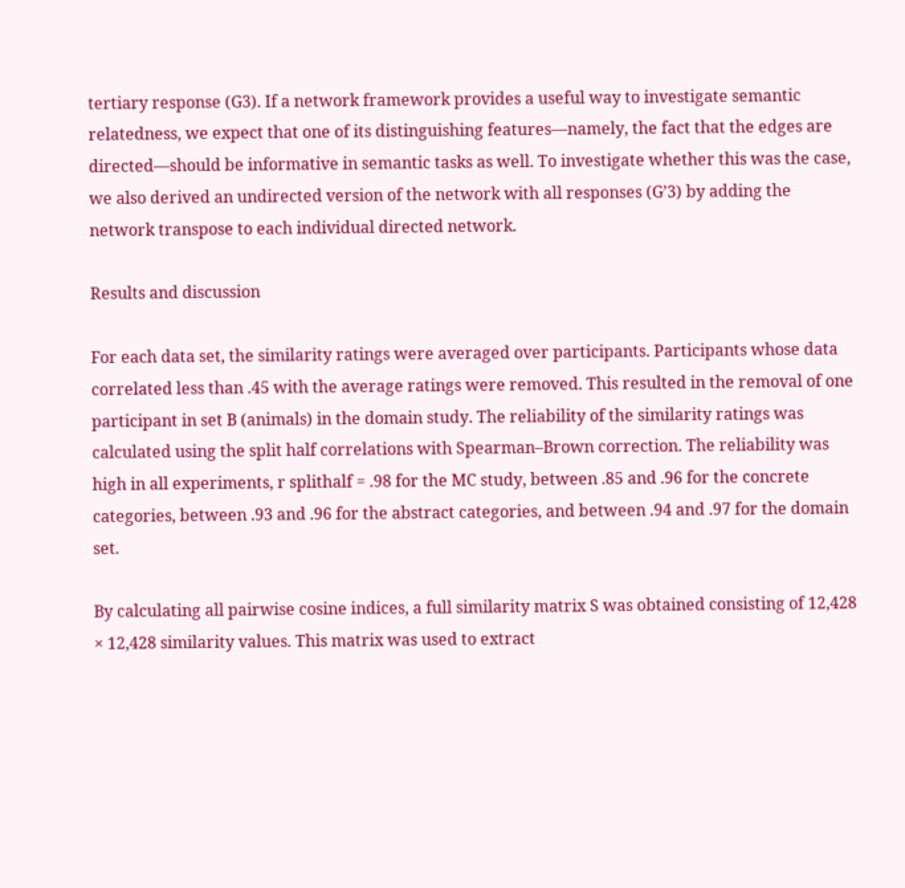tertiary response (G3). If a network framework provides a useful way to investigate semantic relatedness, we expect that one of its distinguishing features—namely, the fact that the edges are directed—should be informative in semantic tasks as well. To investigate whether this was the case, we also derived an undirected version of the network with all responses (G’3) by adding the network transpose to each individual directed network.

Results and discussion

For each data set, the similarity ratings were averaged over participants. Participants whose data correlated less than .45 with the average ratings were removed. This resulted in the removal of one participant in set B (animals) in the domain study. The reliability of the similarity ratings was calculated using the split half correlations with Spearman–Brown correction. The reliability was high in all experiments, r splithalf = .98 for the MC study, between .85 and .96 for the concrete categories, between .93 and .96 for the abstract categories, and between .94 and .97 for the domain set.

By calculating all pairwise cosine indices, a full similarity matrix S was obtained consisting of 12,428 × 12,428 similarity values. This matrix was used to extract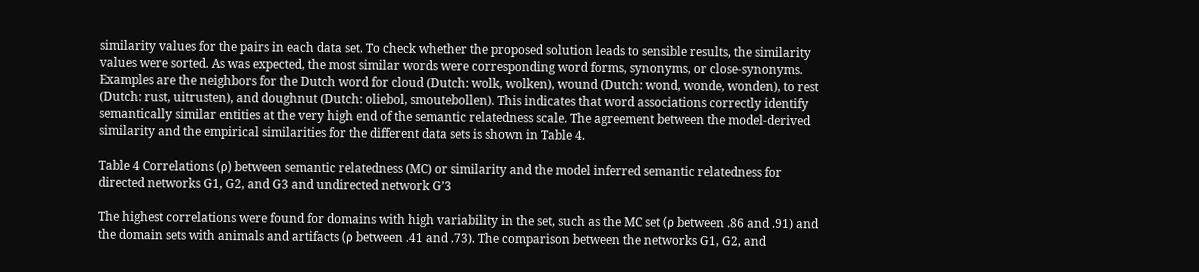similarity values for the pairs in each data set. To check whether the proposed solution leads to sensible results, the similarity values were sorted. As was expected, the most similar words were corresponding word forms, synonyms, or close-synonyms. Examples are the neighbors for the Dutch word for cloud (Dutch: wolk, wolken), wound (Dutch: wond, wonde, wonden), to rest (Dutch: rust, uitrusten), and doughnut (Dutch: oliebol, smoutebollen). This indicates that word associations correctly identify semantically similar entities at the very high end of the semantic relatedness scale. The agreement between the model-derived similarity and the empirical similarities for the different data sets is shown in Table 4.

Table 4 Correlations (ρ) between semantic relatedness (MC) or similarity and the model inferred semantic relatedness for directed networks G1, G2, and G3 and undirected network G’3

The highest correlations were found for domains with high variability in the set, such as the MC set (ρ between .86 and .91) and the domain sets with animals and artifacts (ρ between .41 and .73). The comparison between the networks G1, G2, and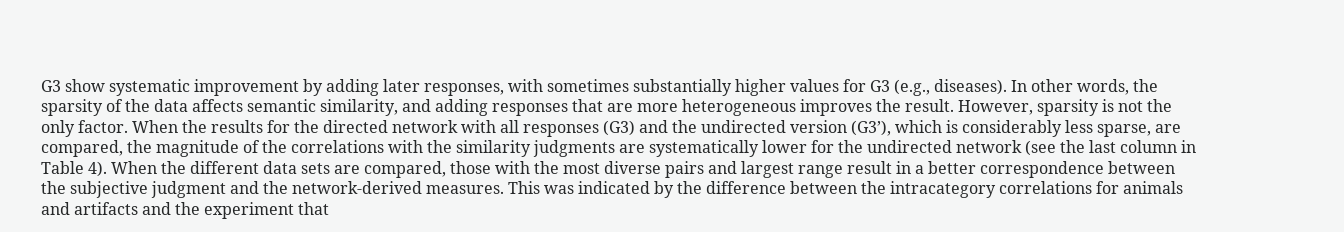G3 show systematic improvement by adding later responses, with sometimes substantially higher values for G3 (e.g., diseases). In other words, the sparsity of the data affects semantic similarity, and adding responses that are more heterogeneous improves the result. However, sparsity is not the only factor. When the results for the directed network with all responses (G3) and the undirected version (G3’), which is considerably less sparse, are compared, the magnitude of the correlations with the similarity judgments are systematically lower for the undirected network (see the last column in Table 4). When the different data sets are compared, those with the most diverse pairs and largest range result in a better correspondence between the subjective judgment and the network-derived measures. This was indicated by the difference between the intracategory correlations for animals and artifacts and the experiment that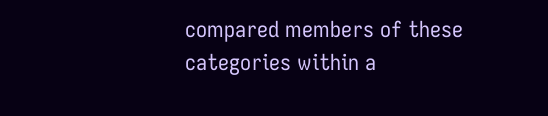compared members of these categories within a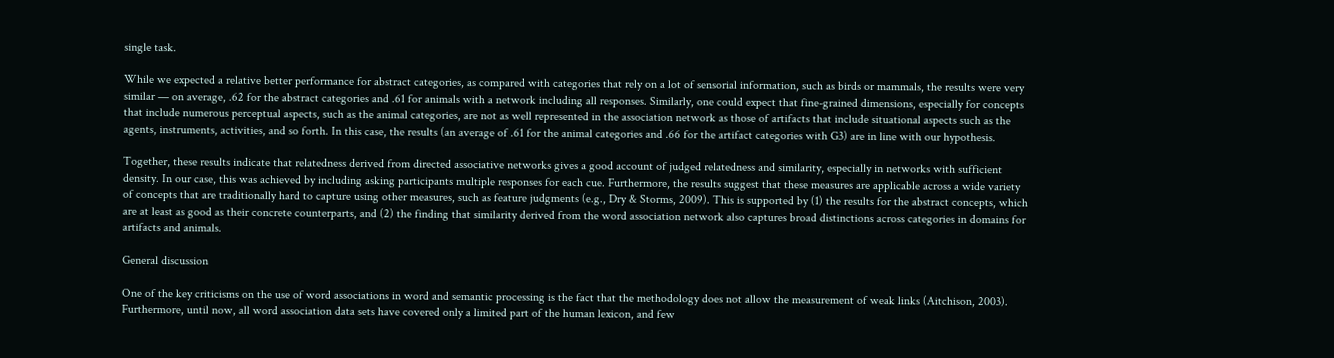single task.

While we expected a relative better performance for abstract categories, as compared with categories that rely on a lot of sensorial information, such as birds or mammals, the results were very similar — on average, .62 for the abstract categories and .61 for animals with a network including all responses. Similarly, one could expect that fine-grained dimensions, especially for concepts that include numerous perceptual aspects, such as the animal categories, are not as well represented in the association network as those of artifacts that include situational aspects such as the agents, instruments, activities, and so forth. In this case, the results (an average of .61 for the animal categories and .66 for the artifact categories with G3) are in line with our hypothesis.

Together, these results indicate that relatedness derived from directed associative networks gives a good account of judged relatedness and similarity, especially in networks with sufficient density. In our case, this was achieved by including asking participants multiple responses for each cue. Furthermore, the results suggest that these measures are applicable across a wide variety of concepts that are traditionally hard to capture using other measures, such as feature judgments (e.g., Dry & Storms, 2009). This is supported by (1) the results for the abstract concepts, which are at least as good as their concrete counterparts, and (2) the finding that similarity derived from the word association network also captures broad distinctions across categories in domains for artifacts and animals.

General discussion

One of the key criticisms on the use of word associations in word and semantic processing is the fact that the methodology does not allow the measurement of weak links (Aitchison, 2003). Furthermore, until now, all word association data sets have covered only a limited part of the human lexicon, and few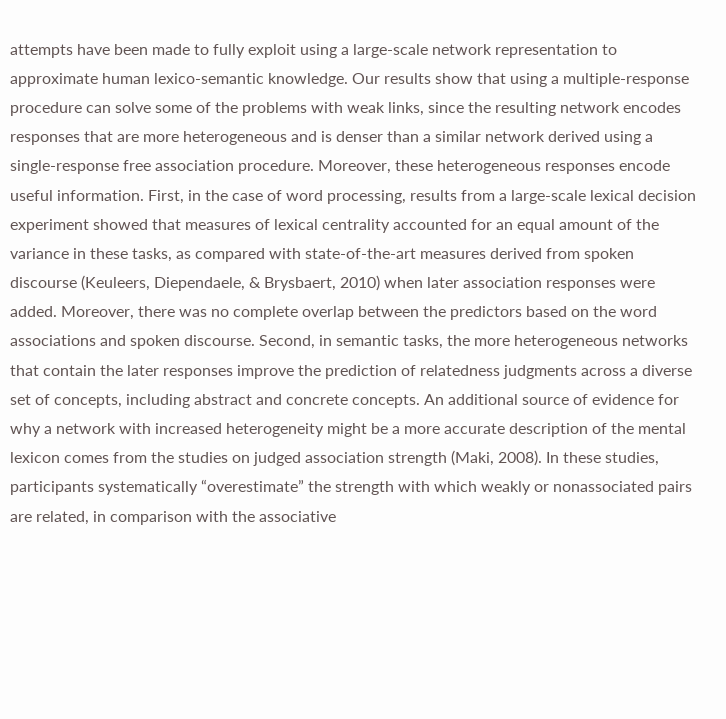attempts have been made to fully exploit using a large-scale network representation to approximate human lexico-semantic knowledge. Our results show that using a multiple-response procedure can solve some of the problems with weak links, since the resulting network encodes responses that are more heterogeneous and is denser than a similar network derived using a single-response free association procedure. Moreover, these heterogeneous responses encode useful information. First, in the case of word processing, results from a large-scale lexical decision experiment showed that measures of lexical centrality accounted for an equal amount of the variance in these tasks, as compared with state-of-the-art measures derived from spoken discourse (Keuleers, Diependaele, & Brysbaert, 2010) when later association responses were added. Moreover, there was no complete overlap between the predictors based on the word associations and spoken discourse. Second, in semantic tasks, the more heterogeneous networks that contain the later responses improve the prediction of relatedness judgments across a diverse set of concepts, including abstract and concrete concepts. An additional source of evidence for why a network with increased heterogeneity might be a more accurate description of the mental lexicon comes from the studies on judged association strength (Maki, 2008). In these studies, participants systematically “overestimate” the strength with which weakly or nonassociated pairs are related, in comparison with the associative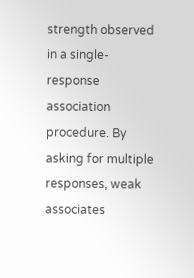strength observed in a single-response association procedure. By asking for multiple responses, weak associates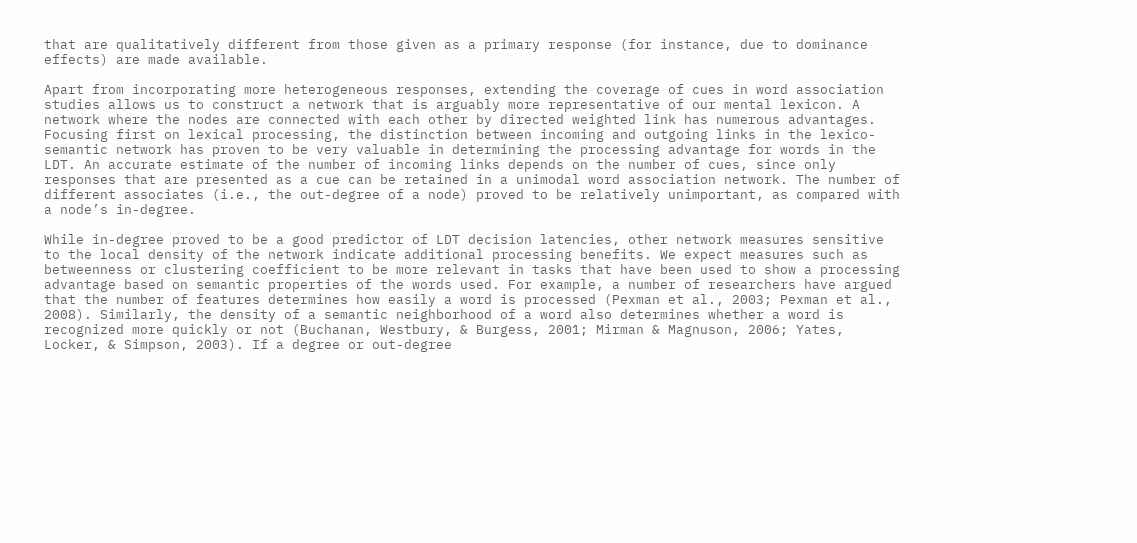that are qualitatively different from those given as a primary response (for instance, due to dominance effects) are made available.

Apart from incorporating more heterogeneous responses, extending the coverage of cues in word association studies allows us to construct a network that is arguably more representative of our mental lexicon. A network where the nodes are connected with each other by directed weighted link has numerous advantages. Focusing first on lexical processing, the distinction between incoming and outgoing links in the lexico-semantic network has proven to be very valuable in determining the processing advantage for words in the LDT. An accurate estimate of the number of incoming links depends on the number of cues, since only responses that are presented as a cue can be retained in a unimodal word association network. The number of different associates (i.e., the out-degree of a node) proved to be relatively unimportant, as compared with a node’s in-degree.

While in-degree proved to be a good predictor of LDT decision latencies, other network measures sensitive to the local density of the network indicate additional processing benefits. We expect measures such as betweenness or clustering coefficient to be more relevant in tasks that have been used to show a processing advantage based on semantic properties of the words used. For example, a number of researchers have argued that the number of features determines how easily a word is processed (Pexman et al., 2003; Pexman et al., 2008). Similarly, the density of a semantic neighborhood of a word also determines whether a word is recognized more quickly or not (Buchanan, Westbury, & Burgess, 2001; Mirman & Magnuson, 2006; Yates, Locker, & Simpson, 2003). If a degree or out-degree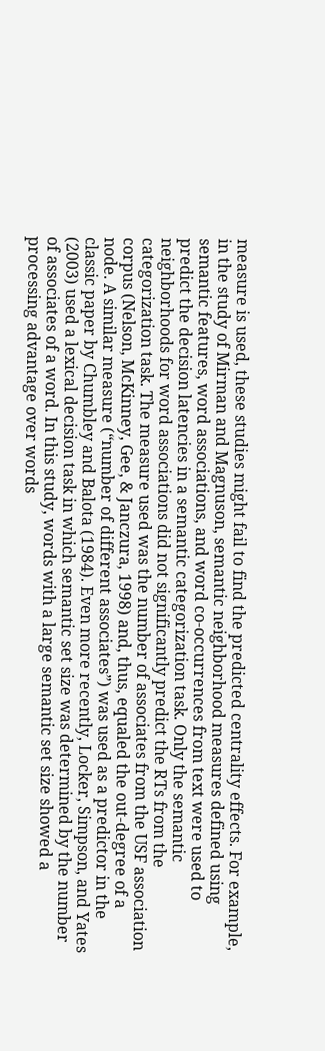measure is used, these studies might fail to find the predicted centrality effects. For example, in the study of Mirman and Magnuson, semantic neighborhood measures defined using semantic features, word associations, and word co-occurrences from text were used to predict the decision latencies in a semantic categorization task. Only the semantic neighborhoods for word associations did not significantly predict the RTs from the categorization task. The measure used was the number of associates from the USF association corpus (Nelson, McKinney, Gee, & Janczura, 1998) and, thus, equaled the out-degree of a node. A similar measure (“number of different associates”) was used as a predictor in the classic paper by Chumbley and Balota (1984). Even more recently, Locker, Simpson, and Yates (2003) used a lexical decision task in which semantic set size was determined by the number of associates of a word. In this study, words with a large semantic set size showed a processing advantage over words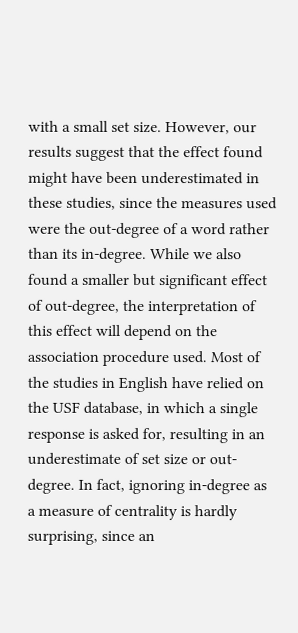with a small set size. However, our results suggest that the effect found might have been underestimated in these studies, since the measures used were the out-degree of a word rather than its in-degree. While we also found a smaller but significant effect of out-degree, the interpretation of this effect will depend on the association procedure used. Most of the studies in English have relied on the USF database, in which a single response is asked for, resulting in an underestimate of set size or out-degree. In fact, ignoring in-degree as a measure of centrality is hardly surprising, since an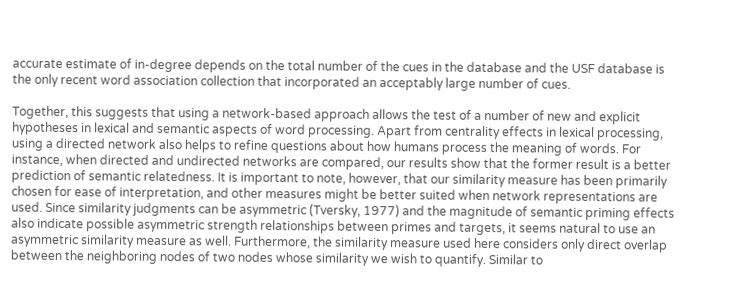accurate estimate of in-degree depends on the total number of the cues in the database and the USF database is the only recent word association collection that incorporated an acceptably large number of cues.

Together, this suggests that using a network-based approach allows the test of a number of new and explicit hypotheses in lexical and semantic aspects of word processing. Apart from centrality effects in lexical processing, using a directed network also helps to refine questions about how humans process the meaning of words. For instance, when directed and undirected networks are compared, our results show that the former result is a better prediction of semantic relatedness. It is important to note, however, that our similarity measure has been primarily chosen for ease of interpretation, and other measures might be better suited when network representations are used. Since similarity judgments can be asymmetric (Tversky, 1977) and the magnitude of semantic priming effects also indicate possible asymmetric strength relationships between primes and targets, it seems natural to use an asymmetric similarity measure as well. Furthermore, the similarity measure used here considers only direct overlap between the neighboring nodes of two nodes whose similarity we wish to quantify. Similar to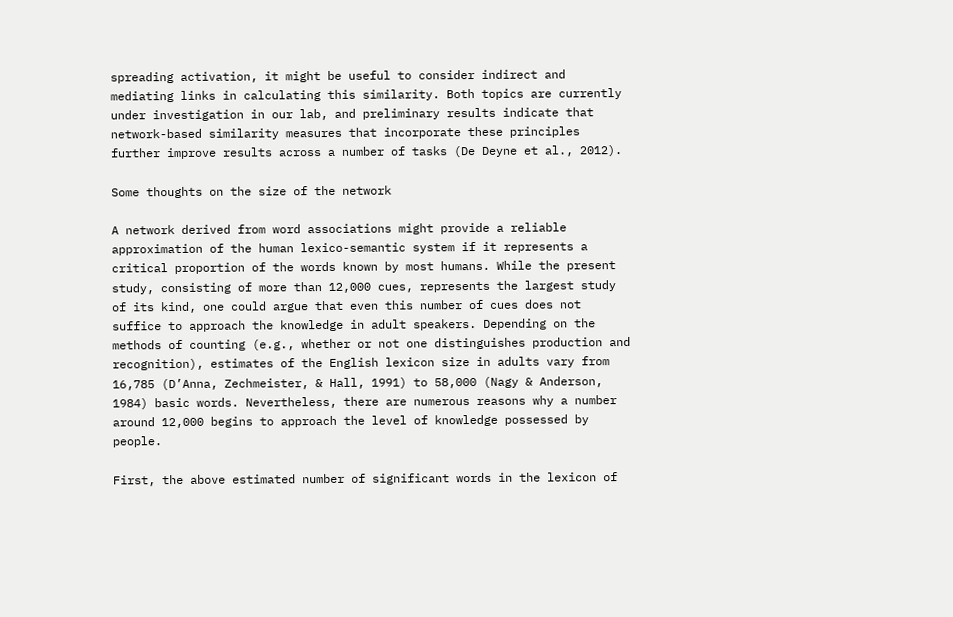spreading activation, it might be useful to consider indirect and mediating links in calculating this similarity. Both topics are currently under investigation in our lab, and preliminary results indicate that network-based similarity measures that incorporate these principles further improve results across a number of tasks (De Deyne et al., 2012).

Some thoughts on the size of the network

A network derived from word associations might provide a reliable approximation of the human lexico-semantic system if it represents a critical proportion of the words known by most humans. While the present study, consisting of more than 12,000 cues, represents the largest study of its kind, one could argue that even this number of cues does not suffice to approach the knowledge in adult speakers. Depending on the methods of counting (e.g., whether or not one distinguishes production and recognition), estimates of the English lexicon size in adults vary from 16,785 (D’Anna, Zechmeister, & Hall, 1991) to 58,000 (Nagy & Anderson, 1984) basic words. Nevertheless, there are numerous reasons why a number around 12,000 begins to approach the level of knowledge possessed by people.

First, the above estimated number of significant words in the lexicon of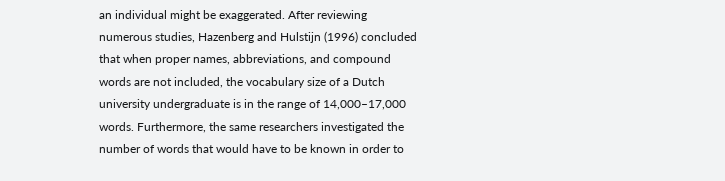an individual might be exaggerated. After reviewing numerous studies, Hazenberg and Hulstijn (1996) concluded that when proper names, abbreviations, and compound words are not included, the vocabulary size of a Dutch university undergraduate is in the range of 14,000–17,000 words. Furthermore, the same researchers investigated the number of words that would have to be known in order to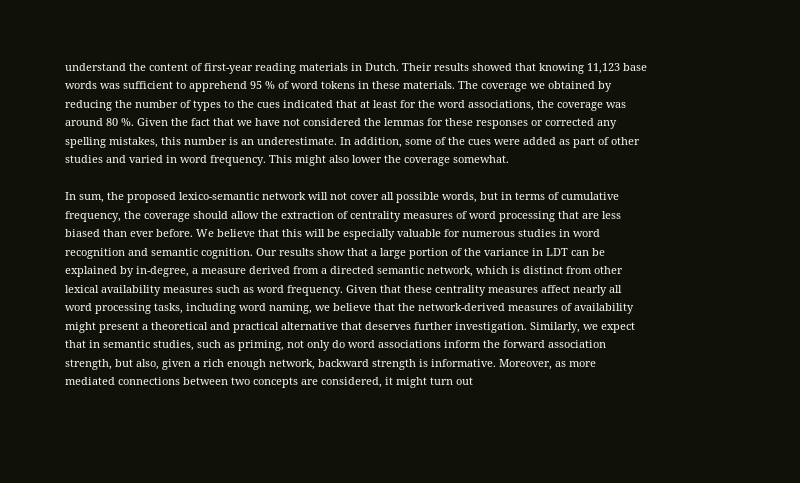understand the content of first-year reading materials in Dutch. Their results showed that knowing 11,123 base words was sufficient to apprehend 95 % of word tokens in these materials. The coverage we obtained by reducing the number of types to the cues indicated that at least for the word associations, the coverage was around 80 %. Given the fact that we have not considered the lemmas for these responses or corrected any spelling mistakes, this number is an underestimate. In addition, some of the cues were added as part of other studies and varied in word frequency. This might also lower the coverage somewhat.

In sum, the proposed lexico-semantic network will not cover all possible words, but in terms of cumulative frequency, the coverage should allow the extraction of centrality measures of word processing that are less biased than ever before. We believe that this will be especially valuable for numerous studies in word recognition and semantic cognition. Our results show that a large portion of the variance in LDT can be explained by in-degree, a measure derived from a directed semantic network, which is distinct from other lexical availability measures such as word frequency. Given that these centrality measures affect nearly all word processing tasks, including word naming, we believe that the network-derived measures of availability might present a theoretical and practical alternative that deserves further investigation. Similarly, we expect that in semantic studies, such as priming, not only do word associations inform the forward association strength, but also, given a rich enough network, backward strength is informative. Moreover, as more mediated connections between two concepts are considered, it might turn out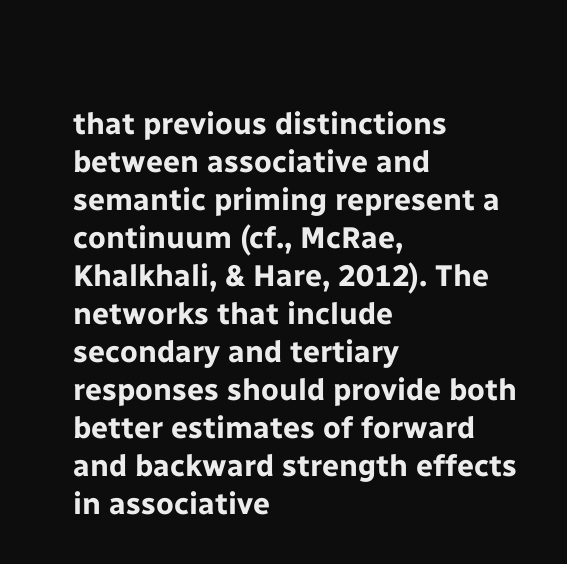that previous distinctions between associative and semantic priming represent a continuum (cf., McRae, Khalkhali, & Hare, 2012). The networks that include secondary and tertiary responses should provide both better estimates of forward and backward strength effects in associative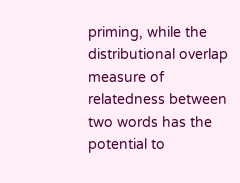priming, while the distributional overlap measure of relatedness between two words has the potential to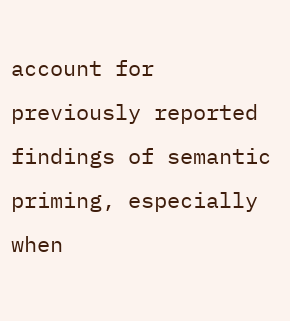account for previously reported findings of semantic priming, especially when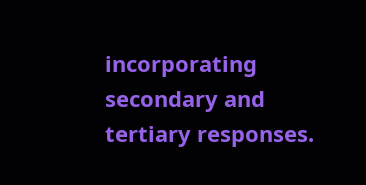incorporating secondary and tertiary responses.